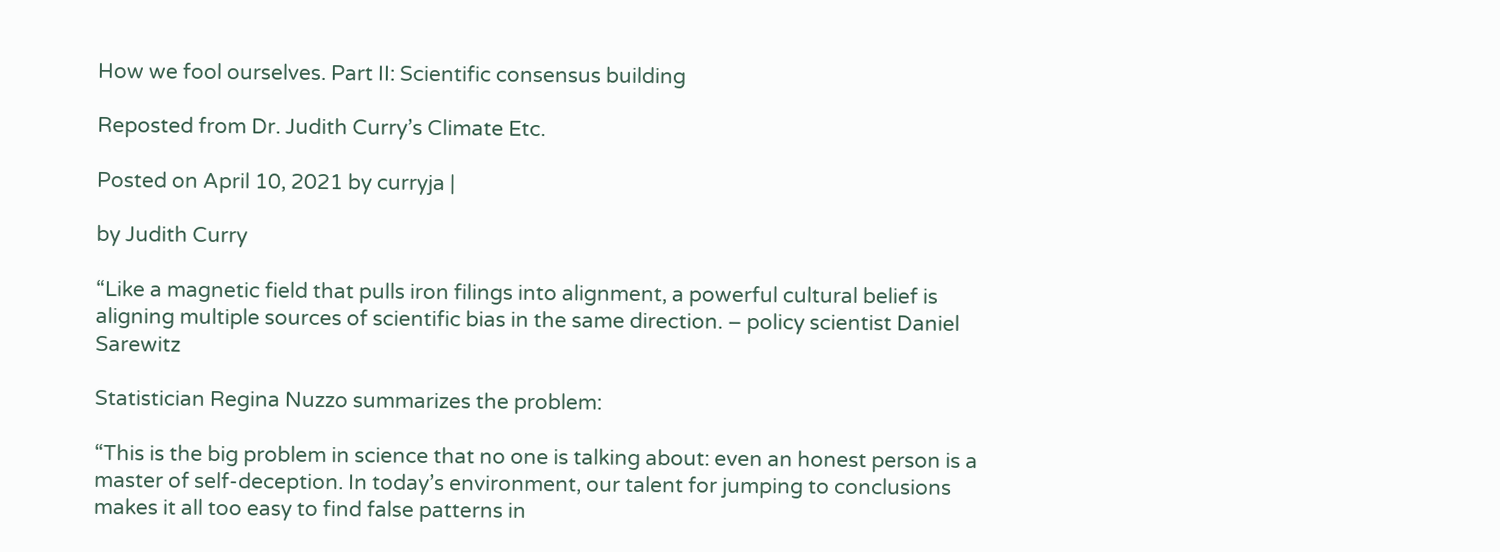How we fool ourselves. Part II: Scientific consensus building

Reposted from Dr. Judith Curry’s Climate Etc.

Posted on April 10, 2021 by curryja |

by Judith Curry

“Like a magnetic field that pulls iron filings into alignment, a powerful cultural belief is aligning multiple sources of scientific bias in the same direction. – policy scientist Daniel Sarewitz

Statistician Regina Nuzzo summarizes the problem:

“This is the big problem in science that no one is talking about: even an honest person is a master of self-deception. In today’s environment, our talent for jumping to conclusions makes it all too easy to find false patterns in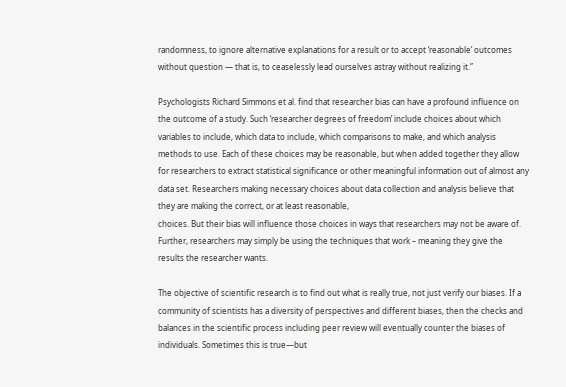randomness, to ignore alternative explanations for a result or to accept ‘reasonable’ outcomes without question — that is, to ceaselessly lead ourselves astray without realizing it.”

Psychologists Richard Simmons et al. find that researcher bias can have a profound influence on the outcome of a study. Such ‘researcher degrees of freedom’ include choices about which variables to include, which data to include, which comparisons to make, and which analysis methods to use. Each of these choices may be reasonable, but when added together they allow for researchers to extract statistical significance or other meaningful information out of almost any data set. Researchers making necessary choices about data collection and analysis believe that they are making the correct, or at least reasonable,
choices. But their bias will influence those choices in ways that researchers may not be aware of. Further, researchers may simply be using the techniques that work – meaning they give the results the researcher wants.

The objective of scientific research is to find out what is really true, not just verify our biases. If a community of scientists has a diversity of perspectives and different biases, then the checks and balances in the scientific process including peer review will eventually counter the biases of individuals. Sometimes this is true—but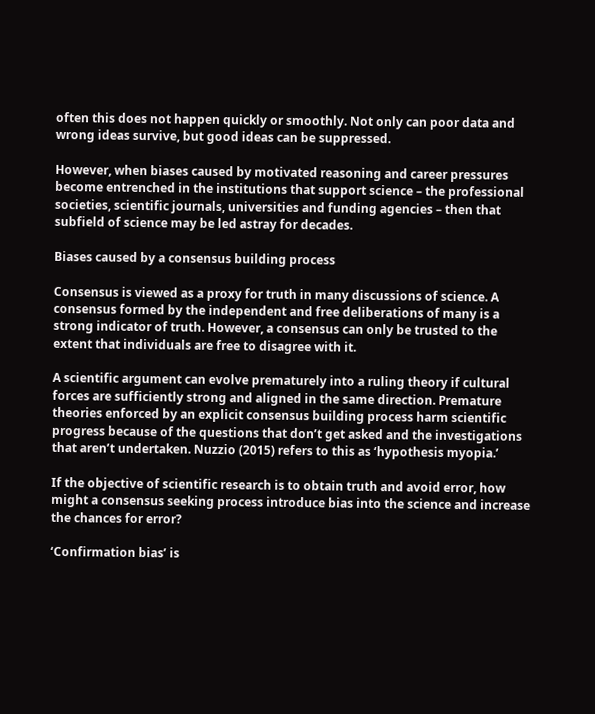often this does not happen quickly or smoothly. Not only can poor data and wrong ideas survive, but good ideas can be suppressed.

However, when biases caused by motivated reasoning and career pressures become entrenched in the institutions that support science – the professional societies, scientific journals, universities and funding agencies – then that subfield of science may be led astray for decades.

Biases caused by a consensus building process

Consensus is viewed as a proxy for truth in many discussions of science. A consensus formed by the independent and free deliberations of many is a strong indicator of truth. However, a consensus can only be trusted to the extent that individuals are free to disagree with it.

A scientific argument can evolve prematurely into a ruling theory if cultural forces are sufficiently strong and aligned in the same direction. Premature theories enforced by an explicit consensus building process harm scientific progress because of the questions that don’t get asked and the investigations that aren’t undertaken. Nuzzio (2015) refers to this as ‘hypothesis myopia.’

If the objective of scientific research is to obtain truth and avoid error, how might a consensus seeking process introduce bias into the science and increase the chances for error?

‘Confirmation bias’ is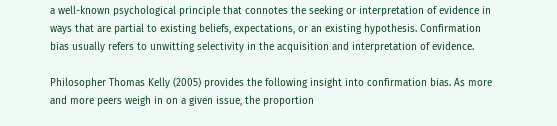a well-known psychological principle that connotes the seeking or interpretation of evidence in ways that are partial to existing beliefs, expectations, or an existing hypothesis. Confirmation bias usually refers to unwitting selectivity in the acquisition and interpretation of evidence.

Philosopher Thomas Kelly (2005) provides the following insight into confirmation bias. As more and more peers weigh in on a given issue, the proportion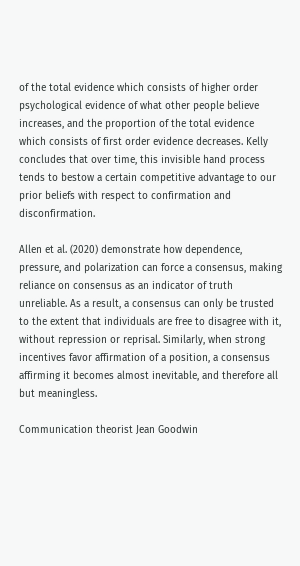of the total evidence which consists of higher order psychological evidence of what other people believe increases, and the proportion of the total evidence which consists of first order evidence decreases. Kelly concludes that over time, this invisible hand process tends to bestow a certain competitive advantage to our prior beliefs with respect to confirmation and disconfirmation.

Allen et al. (2020) demonstrate how dependence, pressure, and polarization can force a consensus, making reliance on consensus as an indicator of truth unreliable. As a result, a consensus can only be trusted to the extent that individuals are free to disagree with it, without repression or reprisal. Similarly, when strong incentives favor affirmation of a position, a consensus affirming it becomes almost inevitable, and therefore all but meaningless.

Communication theorist Jean Goodwin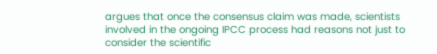argues that once the consensus claim was made, scientists involved in the ongoing IPCC process had reasons not just to consider the scientific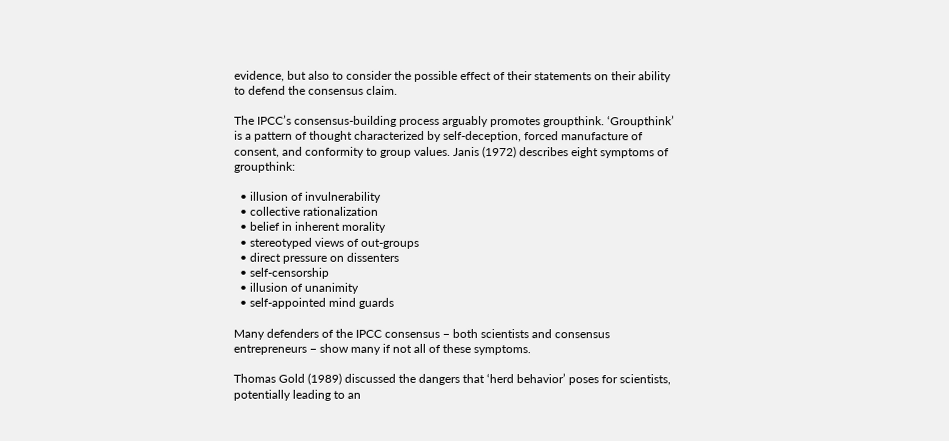evidence, but also to consider the possible effect of their statements on their ability to defend the consensus claim.

The IPCC’s consensus-building process arguably promotes groupthink. ‘Groupthink’ is a pattern of thought characterized by self-deception, forced manufacture of consent, and conformity to group values. Janis (1972) describes eight symptoms of groupthink:

  • illusion of invulnerability
  • collective rationalization
  • belief in inherent morality
  • stereotyped views of out-groups
  • direct pressure on dissenters
  • self-censorship
  • illusion of unanimity
  • self-appointed mind guards

Many defenders of the IPCC consensus − both scientists and consensus entrepreneurs − show many if not all of these symptoms.

Thomas Gold (1989) discussed the dangers that ‘herd behavior’ poses for scientists, potentially leading to an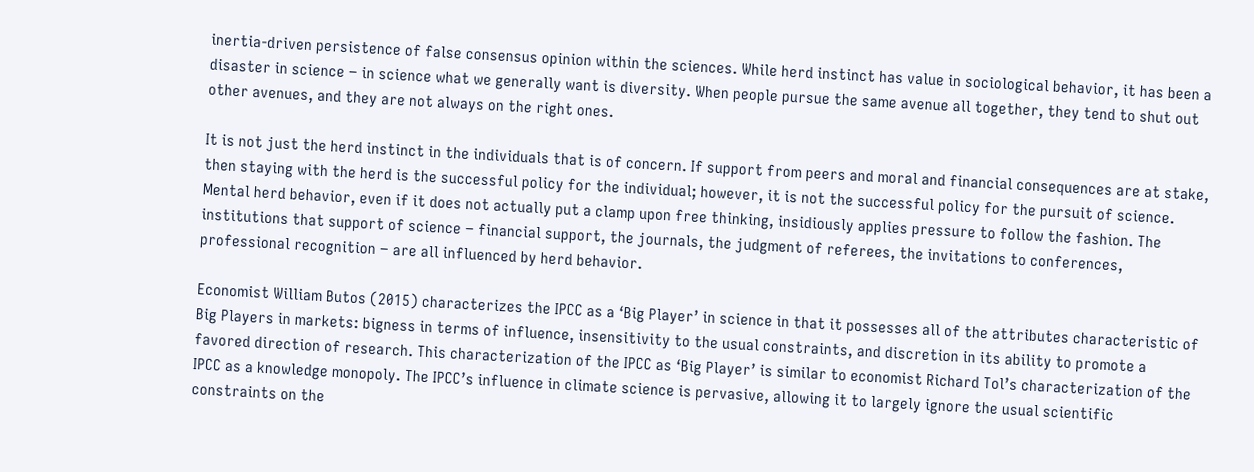inertia-driven persistence of false consensus opinion within the sciences. While herd instinct has value in sociological behavior, it has been a disaster in science − in science what we generally want is diversity. When people pursue the same avenue all together, they tend to shut out other avenues, and they are not always on the right ones.

It is not just the herd instinct in the individuals that is of concern. If support from peers and moral and financial consequences are at stake, then staying with the herd is the successful policy for the individual; however, it is not the successful policy for the pursuit of science. Mental herd behavior, even if it does not actually put a clamp upon free thinking, insidiously applies pressure to follow the fashion. The institutions that support of science − financial support, the journals, the judgment of referees, the invitations to conferences, professional recognition − are all influenced by herd behavior.

Economist William Butos (2015) characterizes the IPCC as a ‘Big Player’ in science in that it possesses all of the attributes characteristic of Big Players in markets: bigness in terms of influence, insensitivity to the usual constraints, and discretion in its ability to promote a favored direction of research. This characterization of the IPCC as ‘Big Player’ is similar to economist Richard Tol’s characterization of the IPCC as a knowledge monopoly. The IPCC’s influence in climate science is pervasive, allowing it to largely ignore the usual scientific constraints on the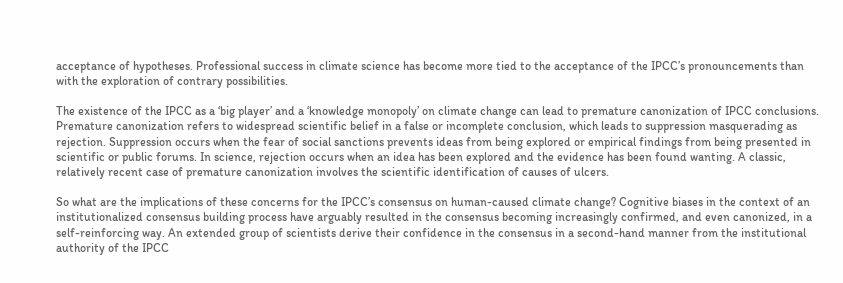acceptance of hypotheses. Professional success in climate science has become more tied to the acceptance of the IPCC’s pronouncements than with the exploration of contrary possibilities.

The existence of the IPCC as a ‘big player’ and a ‘knowledge monopoly’ on climate change can lead to premature canonization of IPCC conclusions. Premature canonization refers to widespread scientific belief in a false or incomplete conclusion, which leads to suppression masquerading as rejection. Suppression occurs when the fear of social sanctions prevents ideas from being explored or empirical findings from being presented in scientific or public forums. In science, rejection occurs when an idea has been explored and the evidence has been found wanting. A classic, relatively recent case of premature canonization involves the scientific identification of causes of ulcers.

So what are the implications of these concerns for the IPCC’s consensus on human-caused climate change? Cognitive biases in the context of an institutionalized consensus building process have arguably resulted in the consensus becoming increasingly confirmed, and even canonized, in a self-reinforcing way. An extended group of scientists derive their confidence in the consensus in a second-hand manner from the institutional authority of the IPCC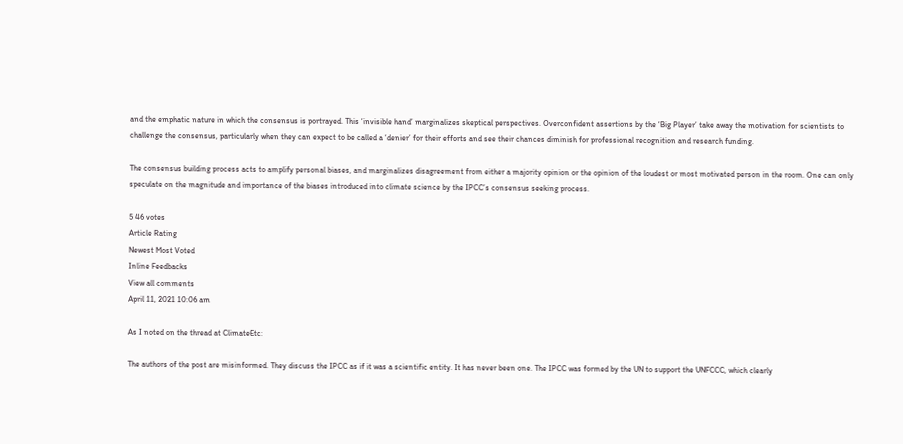and the emphatic nature in which the consensus is portrayed. This ‘invisible hand’ marginalizes skeptical perspectives. Overconfident assertions by the ‘Big Player’ take away the motivation for scientists to challenge the consensus, particularly when they can expect to be called a ‘denier’ for their efforts and see their chances diminish for professional recognition and research funding.

The consensus building process acts to amplify personal biases, and marginalizes disagreement from either a majority opinion or the opinion of the loudest or most motivated person in the room. One can only speculate on the magnitude and importance of the biases introduced into climate science by the IPCC’s consensus seeking process.

5 46 votes
Article Rating
Newest Most Voted
Inline Feedbacks
View all comments
April 11, 2021 10:06 am

As I noted on the thread at ClimateEtc:

The authors of the post are misinformed. They discuss the IPCC as if it was a scientific entity. It has never been one. The IPCC was formed by the UN to support the UNFCCC, which clearly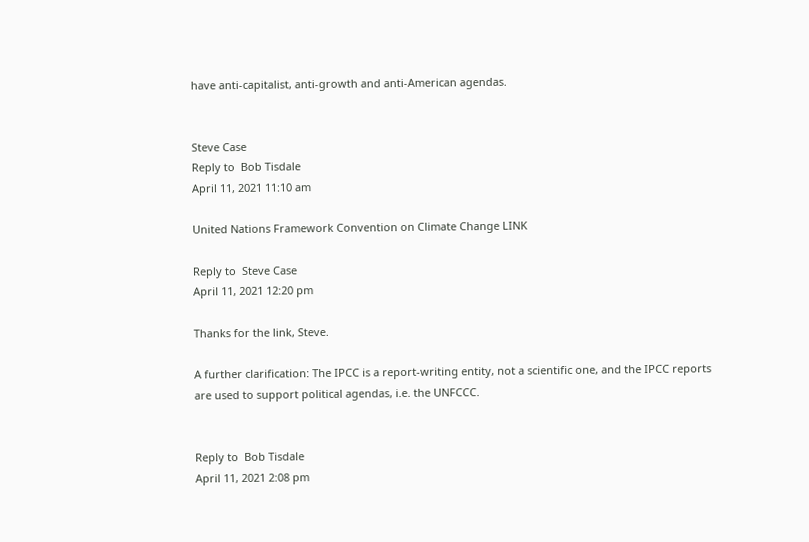have anti-capitalist, anti-growth and anti-American agendas.


Steve Case
Reply to  Bob Tisdale
April 11, 2021 11:10 am

United Nations Framework Convention on Climate Change LINK

Reply to  Steve Case
April 11, 2021 12:20 pm

Thanks for the link, Steve.

A further clarification: The IPCC is a report-writing entity, not a scientific one, and the IPCC reports are used to support political agendas, i.e. the UNFCCC.


Reply to  Bob Tisdale
April 11, 2021 2:08 pm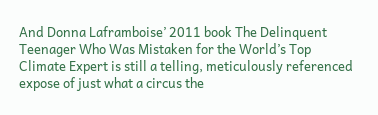And Donna Laframboise’ 2011 book The Delinquent Teenager Who Was Mistaken for the World’s Top Climate Expert is still a telling, meticulously referenced expose of just what a circus the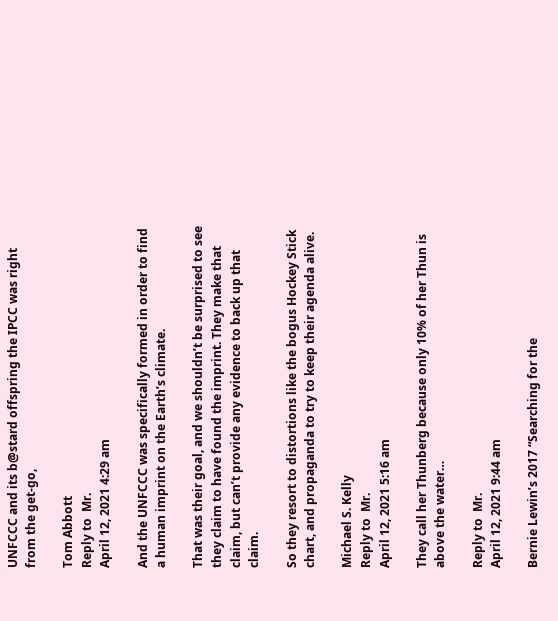UNFCCC and its b@stard offspring the IPCC was right from the get-go,

Tom Abbott
Reply to  Mr.
April 12, 2021 4:29 am

And the UNFCCC was specifically formed in order to find a human imprint on the Earth’s climate.

That was their goal, and we shouldn’t be surprised to see they claim to have found the imprint. They make that claim, but can’t provide any evidence to back up that claim.

So they resort to distortions like the bogus Hockey Stick chart, and propaganda to try to keep their agenda alive.

Michael S. Kelly
Reply to  Mr.
April 12, 2021 5:16 am

They call her Thunberg because only 10% of her Thun is above the water…

Reply to  Mr.
April 12, 2021 9:44 am

Bernie Lewin’s 2017 “Searching for the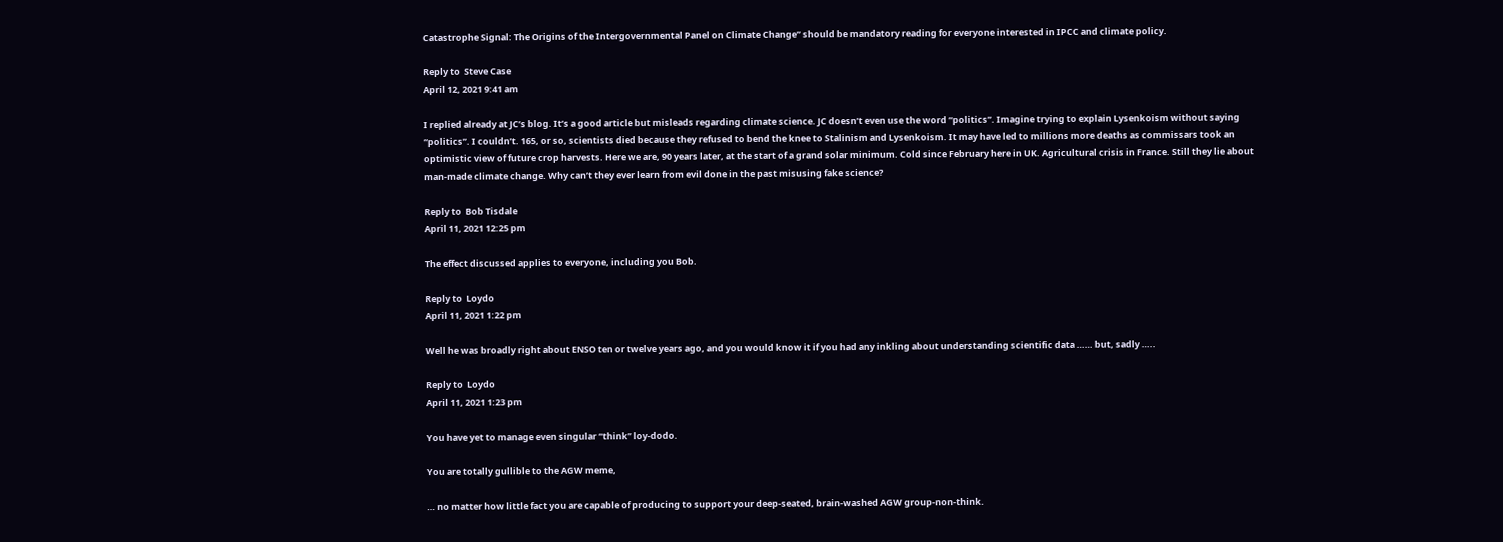Catastrophe Signal: The Origins of the Intergovernmental Panel on Climate Change” should be mandatory reading for everyone interested in IPCC and climate policy.

Reply to  Steve Case
April 12, 2021 9:41 am

I replied already at JC’s blog. It’s a good article but misleads regarding climate science. JC doesn’t even use the word “politics”. Imagine trying to explain Lysenkoism without saying “politics”. I couldn’t. 165, or so, scientists died because they refused to bend the knee to Stalinism and Lysenkoism. It may have led to millions more deaths as commissars took an optimistic view of future crop harvests. Here we are, 90 years later, at the start of a grand solar minimum. Cold since February here in UK. Agricultural crisis in France. Still they lie about man-made climate change. Why can’t they ever learn from evil done in the past misusing fake science?

Reply to  Bob Tisdale
April 11, 2021 12:25 pm

The effect discussed applies to everyone, including you Bob.

Reply to  Loydo
April 11, 2021 1:22 pm

Well he was broadly right about ENSO ten or twelve years ago, and you would know it if you had any inkling about understanding scientific data …… but, sadly …..

Reply to  Loydo
April 11, 2021 1:23 pm

You have yet to manage even singular “think” loy-dodo.

You are totally gullible to the AGW meme,

… no matter how little fact you are capable of producing to support your deep-seated, brain-washed AGW group-non-think.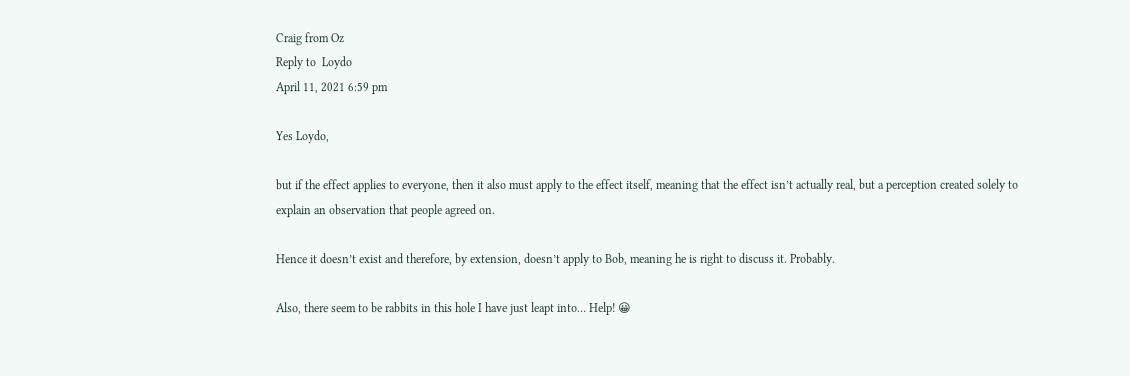Craig from Oz
Reply to  Loydo
April 11, 2021 6:59 pm

Yes Loydo,

but if the effect applies to everyone, then it also must apply to the effect itself, meaning that the effect isn’t actually real, but a perception created solely to explain an observation that people agreed on.

Hence it doesn’t exist and therefore, by extension, doesn’t apply to Bob, meaning he is right to discuss it. Probably.

Also, there seem to be rabbits in this hole I have just leapt into… Help! 😀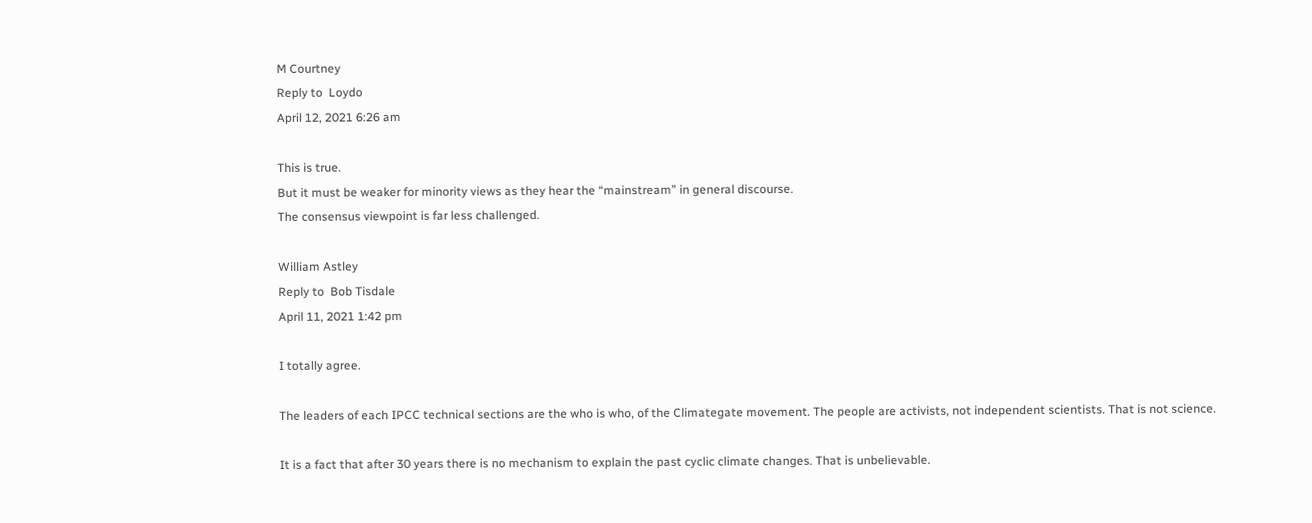M Courtney
Reply to  Loydo
April 12, 2021 6:26 am

This is true.
But it must be weaker for minority views as they hear the “mainstream” in general discourse.
The consensus viewpoint is far less challenged.

William Astley
Reply to  Bob Tisdale
April 11, 2021 1:42 pm

I totally agree.

The leaders of each IPCC technical sections are the who is who, of the Climategate movement. The people are activists, not independent scientists. That is not science.

It is a fact that after 30 years there is no mechanism to explain the past cyclic climate changes. That is unbelievable.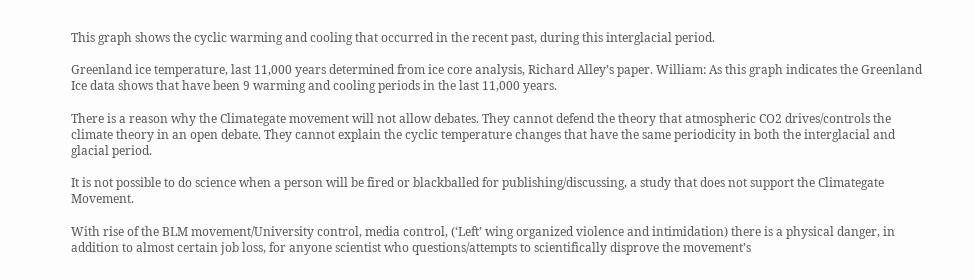This graph shows the cyclic warming and cooling that occurred in the recent past, during this interglacial period.

Greenland ice temperature, last 11,000 years determined from ice core analysis, Richard Alley’s paper. William: As this graph indicates the Greenland Ice data shows that have been 9 warming and cooling periods in the last 11,000 years.

There is a reason why the Climategate movement will not allow debates. They cannot defend the theory that atmospheric CO2 drives/controls the climate theory in an open debate. They cannot explain the cyclic temperature changes that have the same periodicity in both the interglacial and glacial period.

It is not possible to do science when a person will be fired or blackballed for publishing/discussing, a study that does not support the Climategate Movement.

With rise of the BLM movement/University control, media control, (‘Left’ wing organized violence and intimidation) there is a physical danger, in addition to almost certain job loss, for anyone scientist who questions/attempts to scientifically disprove the movement’s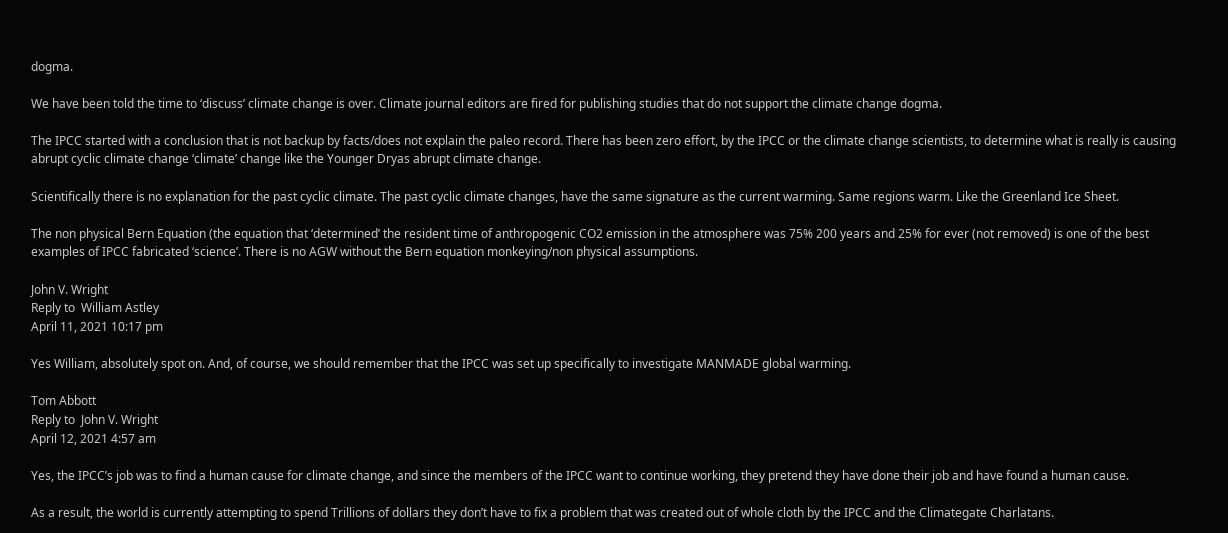dogma.

We have been told the time to ‘discuss’ climate change is over. Climate journal editors are fired for publishing studies that do not support the climate change dogma.

The IPCC started with a conclusion that is not backup by facts/does not explain the paleo record. There has been zero effort, by the IPCC or the climate change scientists, to determine what is really is causing abrupt cyclic climate change ‘climate’ change like the Younger Dryas abrupt climate change.

Scientifically there is no explanation for the past cyclic climate. The past cyclic climate changes, have the same signature as the current warming. Same regions warm. Like the Greenland Ice Sheet.

The non physical Bern Equation (the equation that ‘determined’ the resident time of anthropogenic CO2 emission in the atmosphere was 75% 200 years and 25% for ever (not removed) is one of the best examples of IPCC fabricated ‘science’. There is no AGW without the Bern equation monkeying/non physical assumptions.

John V. Wright
Reply to  William Astley
April 11, 2021 10:17 pm

Yes William, absolutely spot on. And, of course, we should remember that the IPCC was set up specifically to investigate MANMADE global warming.

Tom Abbott
Reply to  John V. Wright
April 12, 2021 4:57 am

Yes, the IPCC’s job was to find a human cause for climate change, and since the members of the IPCC want to continue working, they pretend they have done their job and have found a human cause.

As a result, the world is currently attempting to spend Trillions of dollars they don’t have to fix a problem that was created out of whole cloth by the IPCC and the Climategate Charlatans.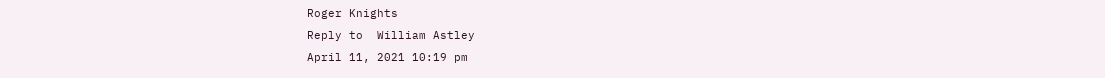Roger Knights
Reply to  William Astley
April 11, 2021 10:19 pm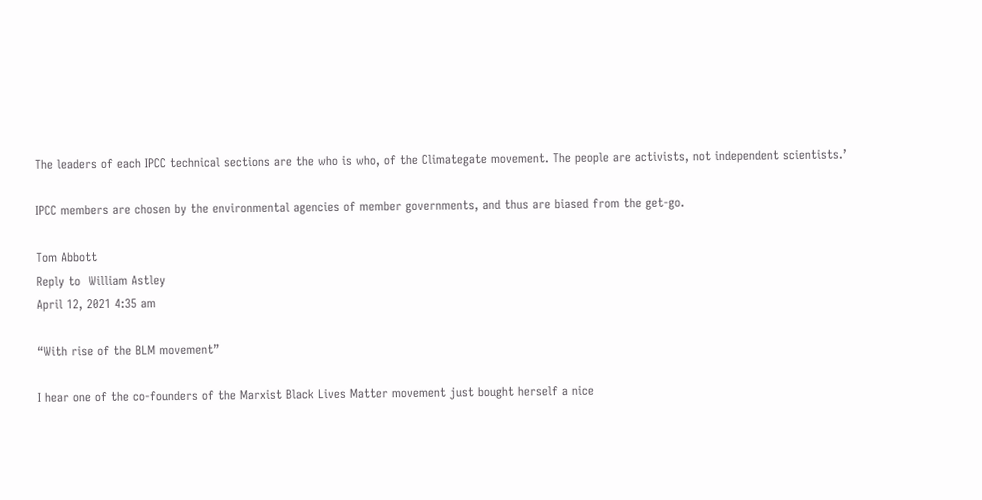The leaders of each IPCC technical sections are the who is who, of the Climategate movement. The people are activists, not independent scientists.’

IPCC members are chosen by the environmental agencies of member governments, and thus are biased from the get-go.

Tom Abbott
Reply to  William Astley
April 12, 2021 4:35 am

“With rise of the BLM movement”

I hear one of the co-founders of the Marxist Black Lives Matter movement just bought herself a nice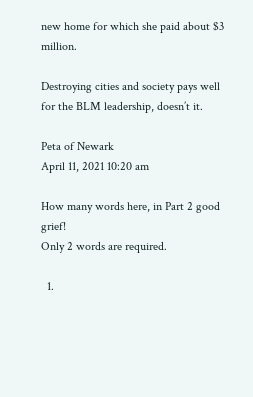new home for which she paid about $3 million.

Destroying cities and society pays well for the BLM leadership, doesn’t it.

Peta of Newark
April 11, 2021 10:20 am

How many words here, in Part 2 good grief!
Only 2 words are required.

  1.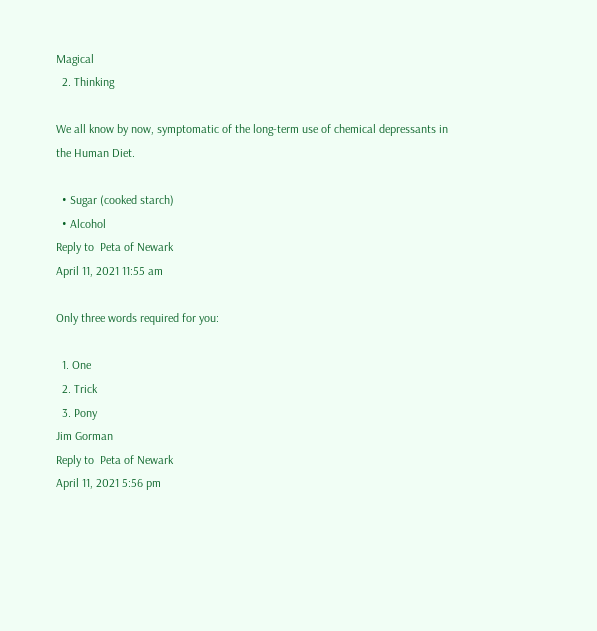Magical
  2. Thinking

We all know by now, symptomatic of the long-term use of chemical depressants in the Human Diet.

  • Sugar (cooked starch)
  • Alcohol
Reply to  Peta of Newark
April 11, 2021 11:55 am

Only three words required for you:

  1. One
  2. Trick
  3. Pony
Jim Gorman
Reply to  Peta of Newark
April 11, 2021 5:56 pm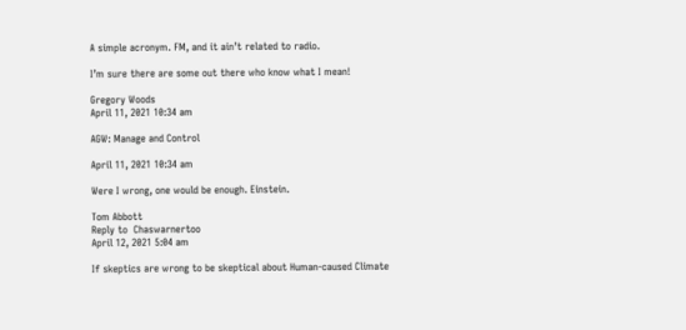A simple acronym. FM, and it ain’t related to radio.

I’m sure there are some out there who know what I mean!

Gregory Woods
April 11, 2021 10:34 am

AGW: Manage and Control

April 11, 2021 10:34 am

Were I wrong, one would be enough. Einstein.

Tom Abbott
Reply to  Chaswarnertoo
April 12, 2021 5:04 am

If skeptics are wrong to be skeptical about Human-caused Climate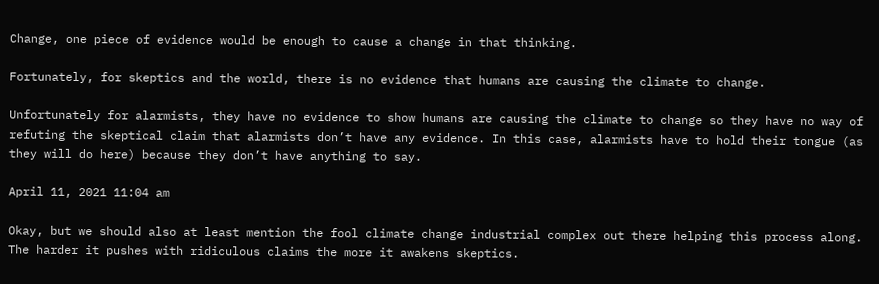Change, one piece of evidence would be enough to cause a change in that thinking.

Fortunately, for skeptics and the world, there is no evidence that humans are causing the climate to change.

Unfortunately for alarmists, they have no evidence to show humans are causing the climate to change so they have no way of refuting the skeptical claim that alarmists don’t have any evidence. In this case, alarmists have to hold their tongue (as they will do here) because they don’t have anything to say.

April 11, 2021 11:04 am

Okay, but we should also at least mention the fool climate change industrial complex out there helping this process along. The harder it pushes with ridiculous claims the more it awakens skeptics.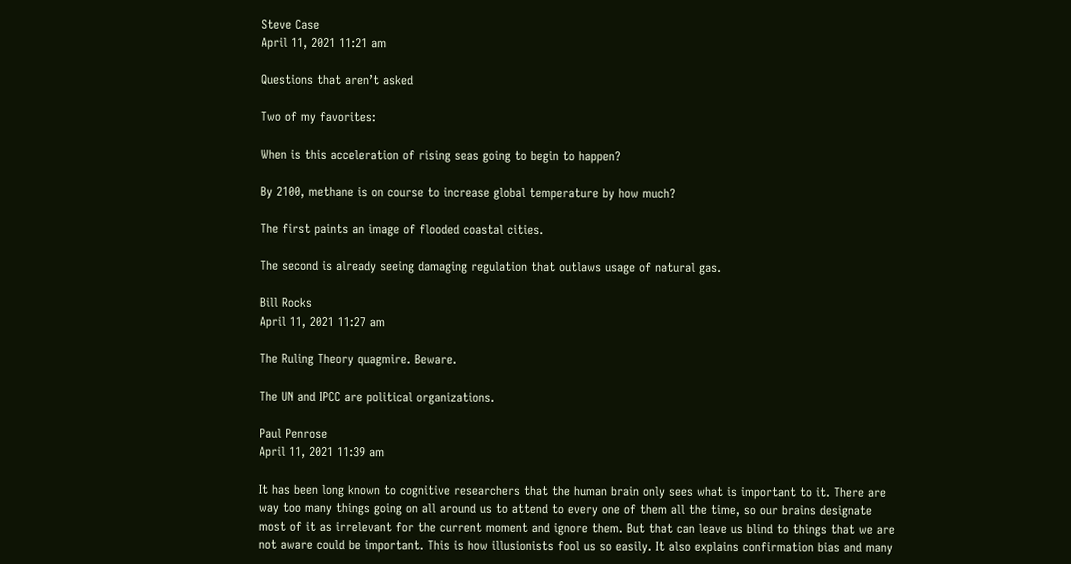Steve Case
April 11, 2021 11:21 am

Questions that aren’t asked

Two of my favorites:

When is this acceleration of rising seas going to begin to happen?

By 2100, methane is on course to increase global temperature by how much?

The first paints an image of flooded coastal cities.

The second is already seeing damaging regulation that outlaws usage of natural gas.

Bill Rocks
April 11, 2021 11:27 am

The Ruling Theory quagmire. Beware.

The UN and IPCC are political organizations.

Paul Penrose
April 11, 2021 11:39 am

It has been long known to cognitive researchers that the human brain only sees what is important to it. There are way too many things going on all around us to attend to every one of them all the time, so our brains designate most of it as irrelevant for the current moment and ignore them. But that can leave us blind to things that we are not aware could be important. This is how illusionists fool us so easily. It also explains confirmation bias and many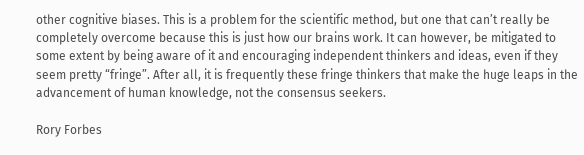other cognitive biases. This is a problem for the scientific method, but one that can’t really be completely overcome because this is just how our brains work. It can however, be mitigated to some extent by being aware of it and encouraging independent thinkers and ideas, even if they seem pretty “fringe”. After all, it is frequently these fringe thinkers that make the huge leaps in the advancement of human knowledge, not the consensus seekers.

Rory Forbes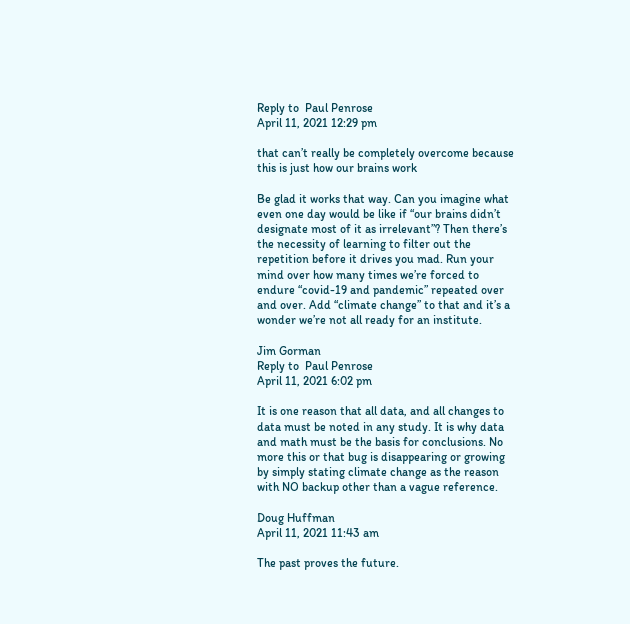Reply to  Paul Penrose
April 11, 2021 12:29 pm

that can’t really be completely overcome because this is just how our brains work

Be glad it works that way. Can you imagine what even one day would be like if “our brains didn’t designate most of it as irrelevant”? Then there’s the necessity of learning to filter out the repetition before it drives you mad. Run your mind over how many times we’re forced to endure “covid-19 and pandemic” repeated over and over. Add “climate change” to that and it’s a wonder we’re not all ready for an institute.

Jim Gorman
Reply to  Paul Penrose
April 11, 2021 6:02 pm

It is one reason that all data, and all changes to data must be noted in any study. It is why data and math must be the basis for conclusions. No more this or that bug is disappearing or growing by simply stating climate change as the reason with NO backup other than a vague reference.

Doug Huffman
April 11, 2021 11:43 am

The past proves the future.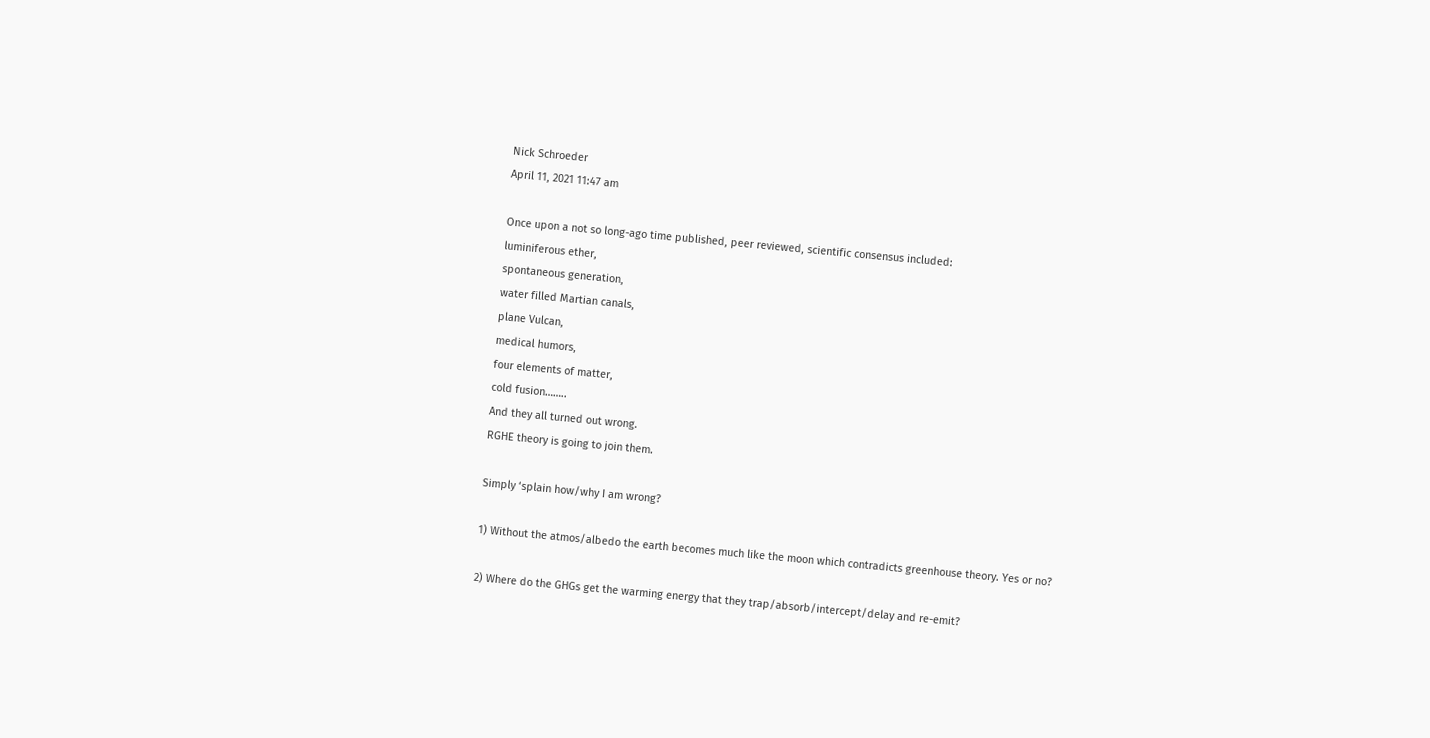Nick Schroeder
April 11, 2021 11:47 am

Once upon a not so long-ago time published, peer reviewed, scientific consensus included:
luminiferous ether,
spontaneous generation,
water filled Martian canals,
plane Vulcan,
medical humors,
four elements of matter,
cold fusion……..
And they all turned out wrong.
RGHE theory is going to join them.

Simply ‘splain how/why I am wrong?

1) Without the atmos/albedo the earth becomes much like the moon which contradicts greenhouse theory. Yes or no?

2) Where do the GHGs get the warming energy that they trap/absorb/intercept/delay and re-emit?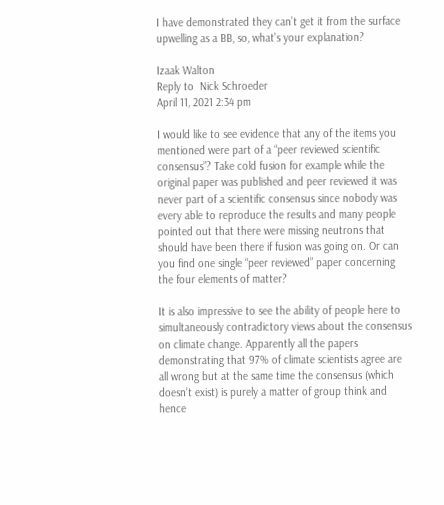I have demonstrated they can’t get it from the surface upwelling as a BB, so, what’s your explanation?

Izaak Walton
Reply to  Nick Schroeder
April 11, 2021 2:34 pm

I would like to see evidence that any of the items you mentioned were part of a “peer reviewed scientific consensus”? Take cold fusion for example while the original paper was published and peer reviewed it was never part of a scientific consensus since nobody was every able to reproduce the results and many people pointed out that there were missing neutrons that should have been there if fusion was going on. Or can you find one single “peer reviewed” paper concerning the four elements of matter?

It is also impressive to see the ability of people here to simultaneously contradictory views about the consensus on climate change. Apparently all the papers demonstrating that 97% of climate scientists agree are all wrong but at the same time the consensus (which doesn’t exist) is purely a matter of group think and hence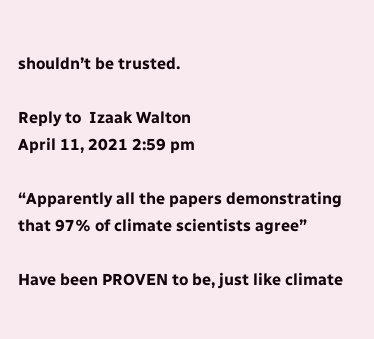shouldn’t be trusted.

Reply to  Izaak Walton
April 11, 2021 2:59 pm

“Apparently all the papers demonstrating that 97% of climate scientists agree”

Have been PROVEN to be, just like climate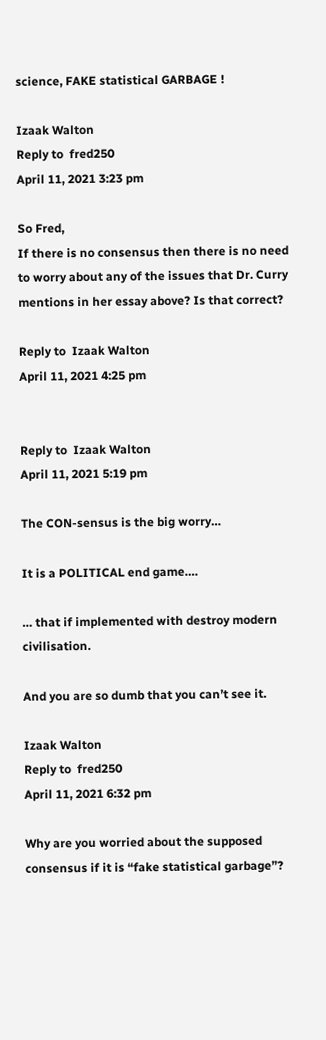science, FAKE statistical GARBAGE !

Izaak Walton
Reply to  fred250
April 11, 2021 3:23 pm

So Fred,
If there is no consensus then there is no need to worry about any of the issues that Dr. Curry mentions in her essay above? Is that correct?

Reply to  Izaak Walton
April 11, 2021 4:25 pm


Reply to  Izaak Walton
April 11, 2021 5:19 pm

The CON-sensus is the big worry…

It is a POLITICAL end game….

… that if implemented with destroy modern civilisation.

And you are so dumb that you can’t see it.

Izaak Walton
Reply to  fred250
April 11, 2021 6:32 pm

Why are you worried about the supposed consensus if it is “fake statistical garbage”?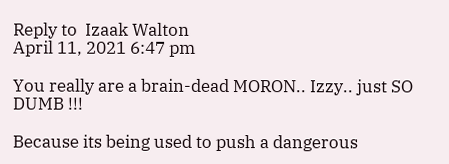Reply to  Izaak Walton
April 11, 2021 6:47 pm

You really are a brain-dead MORON.. Izzy.. just SO DUMB !!!

Because its being used to push a dangerous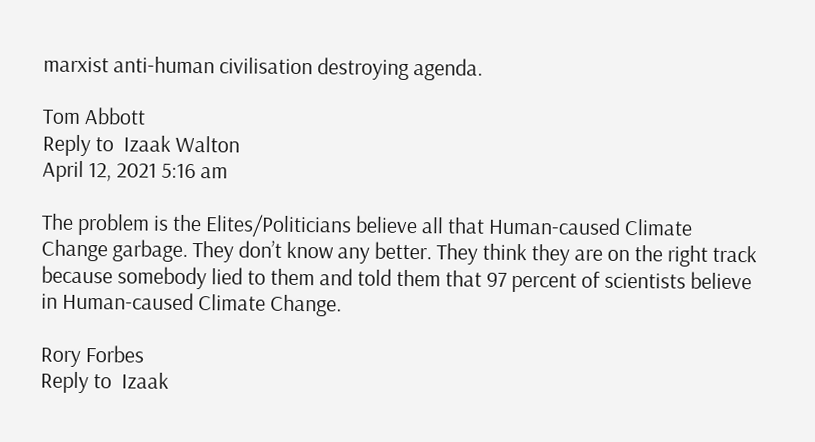marxist anti-human civilisation destroying agenda.

Tom Abbott
Reply to  Izaak Walton
April 12, 2021 5:16 am

The problem is the Elites/Politicians believe all that Human-caused Climate Change garbage. They don’t know any better. They think they are on the right track because somebody lied to them and told them that 97 percent of scientists believe in Human-caused Climate Change.

Rory Forbes
Reply to  Izaak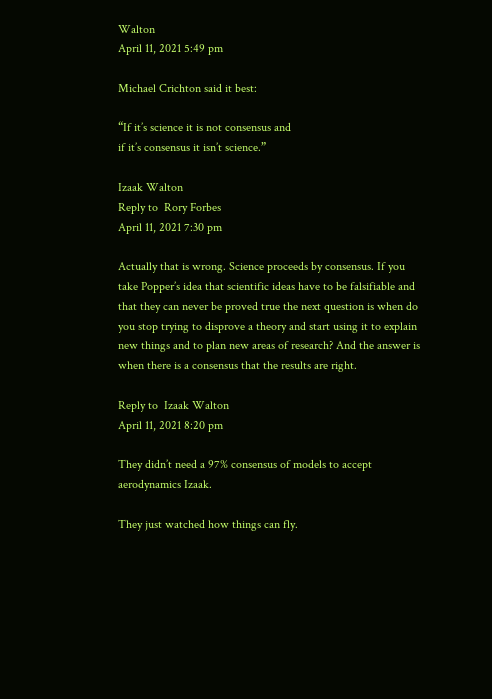Walton
April 11, 2021 5:49 pm

Michael Crichton said it best:

“If it’s science it is not consensus and
if it’s consensus it isn’t science.”

Izaak Walton
Reply to  Rory Forbes
April 11, 2021 7:30 pm

Actually that is wrong. Science proceeds by consensus. If you take Popper’s idea that scientific ideas have to be falsifiable and that they can never be proved true the next question is when do you stop trying to disprove a theory and start using it to explain new things and to plan new areas of research? And the answer is when there is a consensus that the results are right.

Reply to  Izaak Walton
April 11, 2021 8:20 pm

They didn’t need a 97% consensus of models to accept aerodynamics Izaak.

They just watched how things can fly.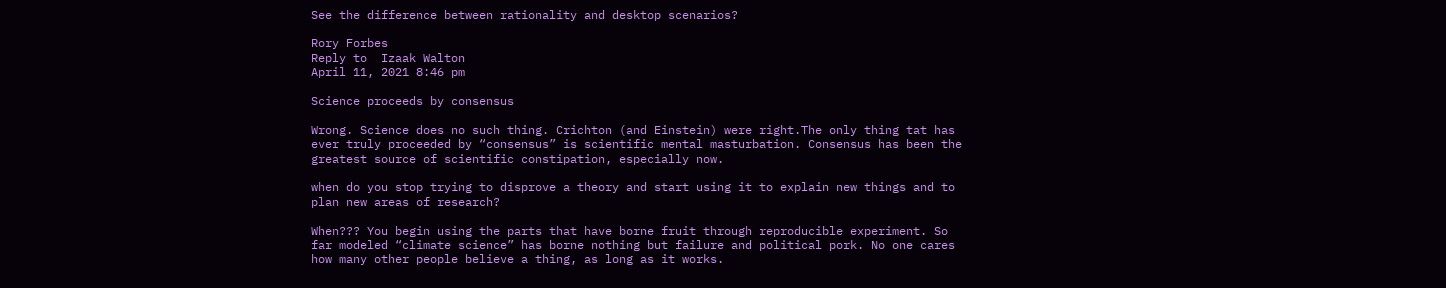See the difference between rationality and desktop scenarios?

Rory Forbes
Reply to  Izaak Walton
April 11, 2021 8:46 pm

Science proceeds by consensus

Wrong. Science does no such thing. Crichton (and Einstein) were right.The only thing tat has ever truly proceeded by “consensus” is scientific mental masturbation. Consensus has been the greatest source of scientific constipation, especially now.

when do you stop trying to disprove a theory and start using it to explain new things and to plan new areas of research?

When??? You begin using the parts that have borne fruit through reproducible experiment. So far modeled “climate science” has borne nothing but failure and political pork. No one cares how many other people believe a thing, as long as it works.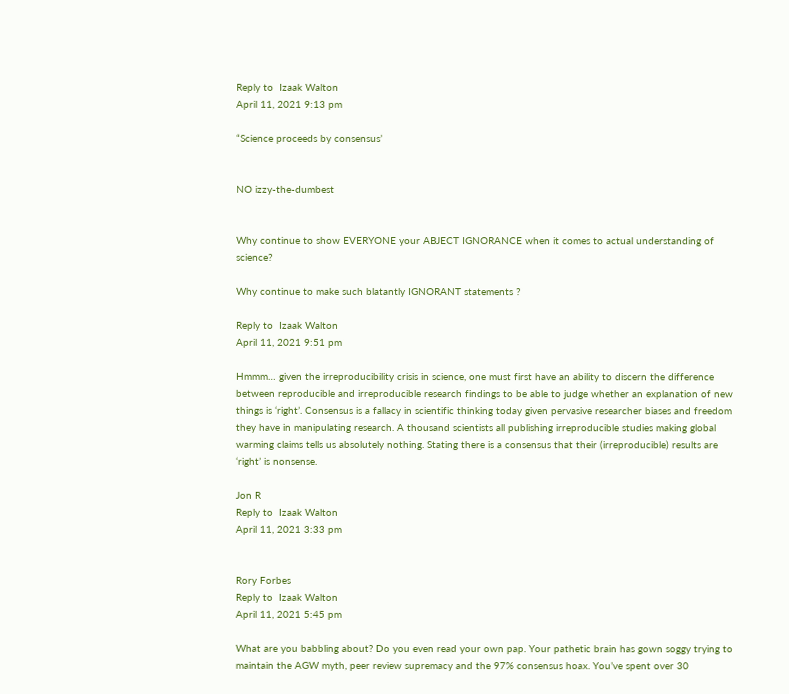Reply to  Izaak Walton
April 11, 2021 9:13 pm

“Science proceeds by consensus’


NO izzy-the-dumbest


Why continue to show EVERYONE your ABJECT IGNORANCE when it comes to actual understanding of science?

Why continue to make such blatantly IGNORANT statements ?

Reply to  Izaak Walton
April 11, 2021 9:51 pm

Hmmm… given the irreproducibility crisis in science, one must first have an ability to discern the difference between reproducible and irreproducible research findings to be able to judge whether an explanation of new things is ‘right’. Consensus is a fallacy in scientific thinking today given pervasive researcher biases and freedom they have in manipulating research. A thousand scientists all publishing irreproducible studies making global warming claims tells us absolutely nothing. Stating there is a consensus that their (irreproducible) results are ‘right’ is nonsense.

Jon R
Reply to  Izaak Walton
April 11, 2021 3:33 pm


Rory Forbes
Reply to  Izaak Walton
April 11, 2021 5:45 pm

What are you babbling about? Do you even read your own pap. Your pathetic brain has gown soggy trying to maintain the AGW myth, peer review supremacy and the 97% consensus hoax. You’ve spent over 30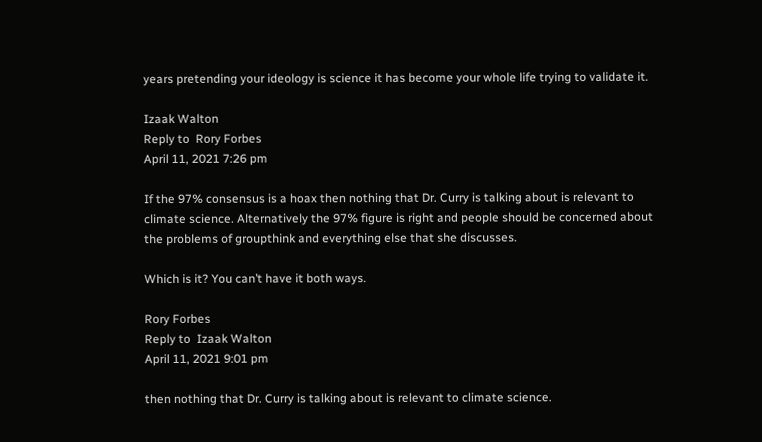years pretending your ideology is science it has become your whole life trying to validate it.

Izaak Walton
Reply to  Rory Forbes
April 11, 2021 7:26 pm

If the 97% consensus is a hoax then nothing that Dr. Curry is talking about is relevant to climate science. Alternatively the 97% figure is right and people should be concerned about the problems of groupthink and everything else that she discusses.

Which is it? You can’t have it both ways.

Rory Forbes
Reply to  Izaak Walton
April 11, 2021 9:01 pm

then nothing that Dr. Curry is talking about is relevant to climate science.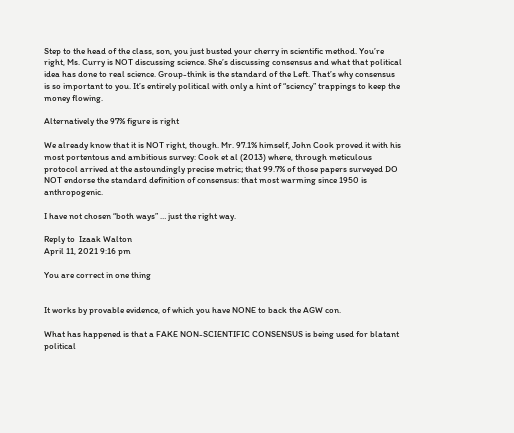Step to the head of the class, son, you just busted your cherry in scientific method. You’re right, Ms. Curry is NOT discussing science. She’s discussing consensus and what that political idea has done to real science. Group-think is the standard of the Left. That’s why consensus is so important to you. It’s entirely political with only a hint of “sciency” trappings to keep the money flowing.

Alternatively the 97% figure is right

We already know that it is NOT right, though. Mr. 97.1% himself, John Cook proved it with his most portentous and ambitious survey: Cook et al (2013) where, through meticulous protocol arrived at the astoundingly precise metric; that 99.7% of those papers surveyed DO NOT endorse the standard definition of consensus: that most warming since 1950 is anthropogenic.

I have not chosen “both ways” … just the right way.

Reply to  Izaak Walton
April 11, 2021 9:16 pm

You are correct in one thing


It works by provable evidence, of which you have NONE to back the AGW con.

What has happened is that a FAKE NON-SCIENTIFIC CONSENSUS is being used for blatant political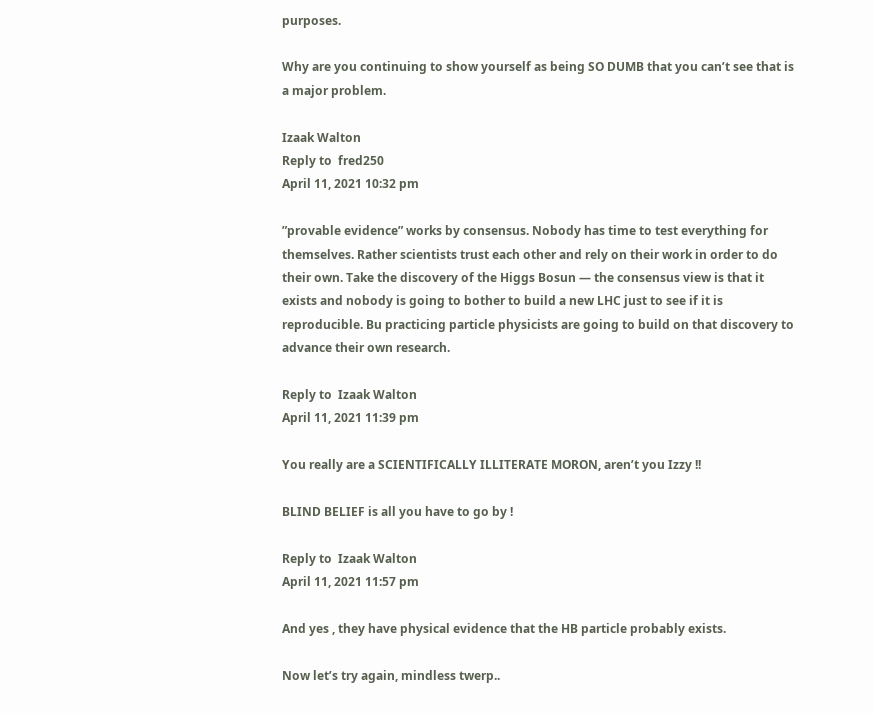purposes.

Why are you continuing to show yourself as being SO DUMB that you can’t see that is a major problem.

Izaak Walton
Reply to  fred250
April 11, 2021 10:32 pm

”provable evidence” works by consensus. Nobody has time to test everything for themselves. Rather scientists trust each other and rely on their work in order to do their own. Take the discovery of the Higgs Bosun — the consensus view is that it exists and nobody is going to bother to build a new LHC just to see if it is reproducible. Bu practicing particle physicists are going to build on that discovery to advance their own research.

Reply to  Izaak Walton
April 11, 2021 11:39 pm

You really are a SCIENTIFICALLY ILLITERATE MORON, aren’t you Izzy !!

BLIND BELIEF is all you have to go by !

Reply to  Izaak Walton
April 11, 2021 11:57 pm

And yes , they have physical evidence that the HB particle probably exists.

Now let’s try again, mindless twerp..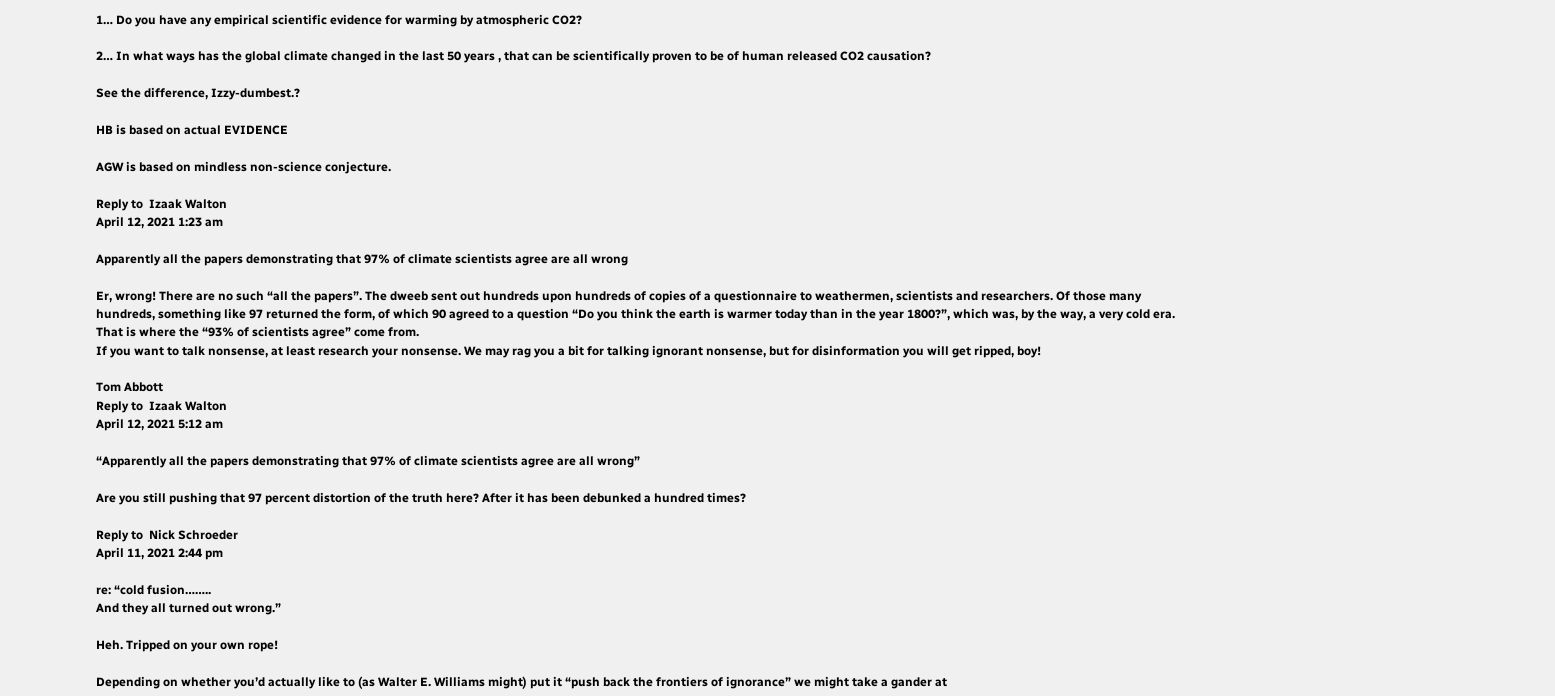1… Do you have any empirical scientific evidence for warming by atmospheric CO2?

2… In what ways has the global climate changed in the last 50 years , that can be scientifically proven to be of human released CO2 causation?

See the difference, Izzy-dumbest.?

HB is based on actual EVIDENCE

AGW is based on mindless non-science conjecture.

Reply to  Izaak Walton
April 12, 2021 1:23 am

Apparently all the papers demonstrating that 97% of climate scientists agree are all wrong

Er, wrong! There are no such “all the papers”. The dweeb sent out hundreds upon hundreds of copies of a questionnaire to weathermen, scientists and researchers. Of those many hundreds, something like 97 returned the form, of which 90 agreed to a question “Do you think the earth is warmer today than in the year 1800?”, which was, by the way, a very cold era.
That is where the “93% of scientists agree” come from.
If you want to talk nonsense, at least research your nonsense. We may rag you a bit for talking ignorant nonsense, but for disinformation you will get ripped, boy!

Tom Abbott
Reply to  Izaak Walton
April 12, 2021 5:12 am

“Apparently all the papers demonstrating that 97% of climate scientists agree are all wrong”

Are you still pushing that 97 percent distortion of the truth here? After it has been debunked a hundred times?

Reply to  Nick Schroeder
April 11, 2021 2:44 pm

re: “cold fusion……..
And they all turned out wrong.”

Heh. Tripped on your own rope!

Depending on whether you’d actually like to (as Walter E. Williams might) put it “push back the frontiers of ignorance” we might take a gander at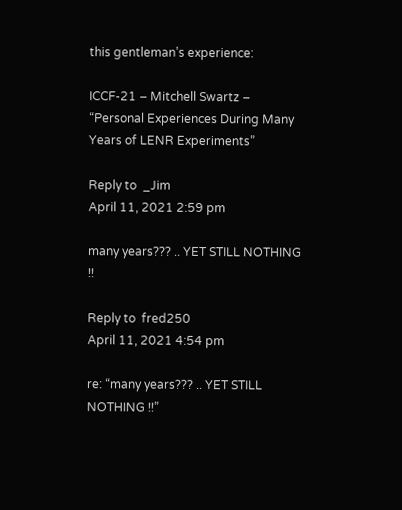this gentleman’s experience:

ICCF-21 – Mitchell Swartz – “Personal Experiences During Many Years of LENR Experiments”

Reply to  _Jim
April 11, 2021 2:59 pm

many years??? .. YET STILL NOTHING !!

Reply to  fred250
April 11, 2021 4:54 pm

re: “many years??? .. YET STILL NOTHING !!”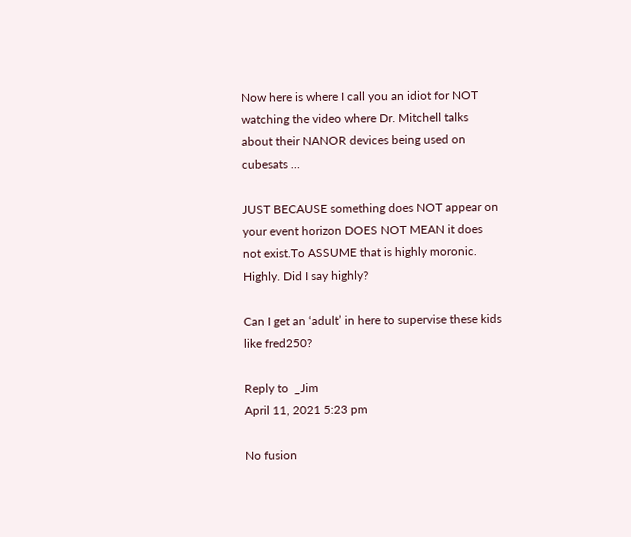Now here is where I call you an idiot for NOT watching the video where Dr. Mitchell talks about their NANOR devices being used on cubesats …

JUST BECAUSE something does NOT appear on your event horizon DOES NOT MEAN it does not exist.To ASSUME that is highly moronic. Highly. Did I say highly?

Can I get an ‘adult’ in here to supervise these kids like fred250?

Reply to  _Jim
April 11, 2021 5:23 pm

No fusion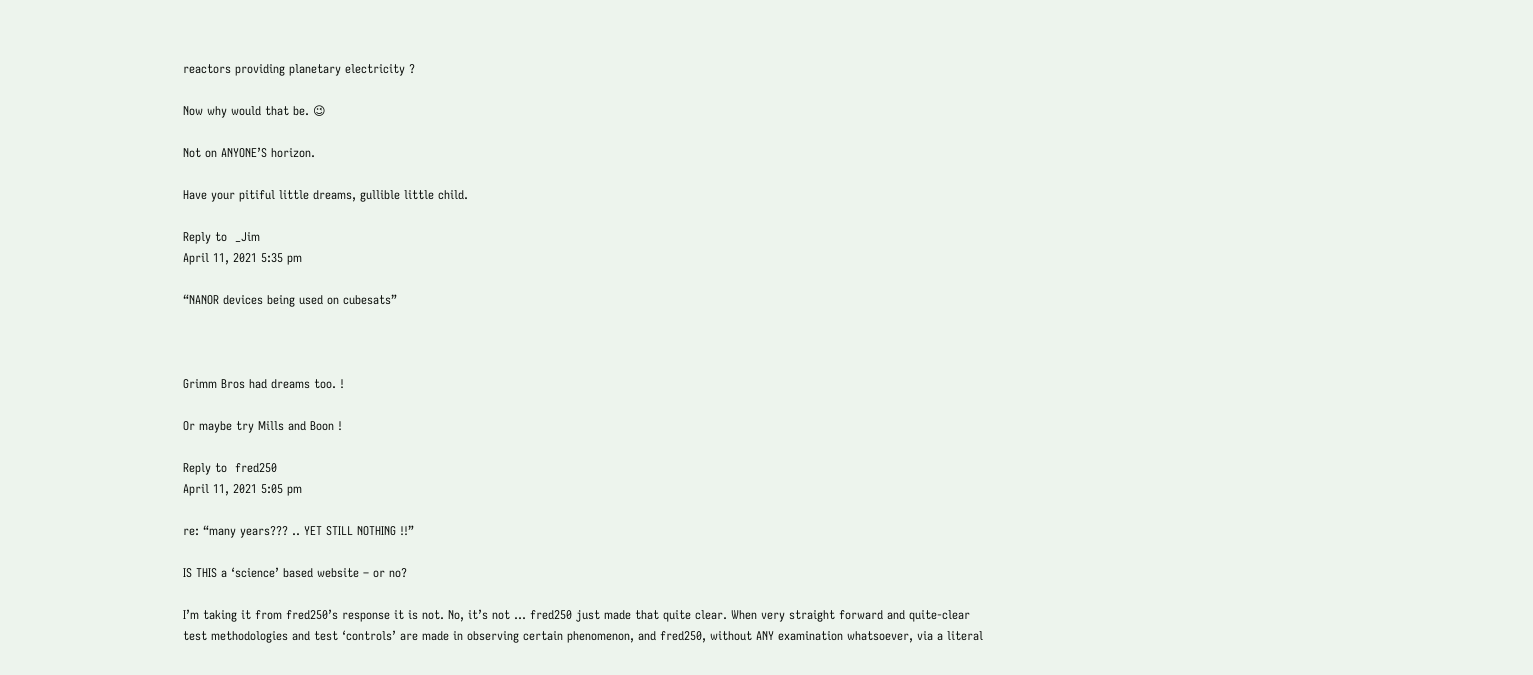reactors providing planetary electricity ?

Now why would that be. 😉

Not on ANYONE’S horizon.

Have your pitiful little dreams, gullible little child.

Reply to  _Jim
April 11, 2021 5:35 pm

“NANOR devices being used on cubesats”



Grimm Bros had dreams too. !

Or maybe try Mills and Boon !

Reply to  fred250
April 11, 2021 5:05 pm

re: “many years??? .. YET STILL NOTHING !!”

IS THIS a ‘science’ based website – or no?

I’m taking it from fred250’s response it is not. No, it’s not … fred250 just made that quite clear. When very straight forward and quite-clear test methodologies and test ‘controls’ are made in observing certain phenomenon, and fred250, without ANY examination whatsoever, via a literal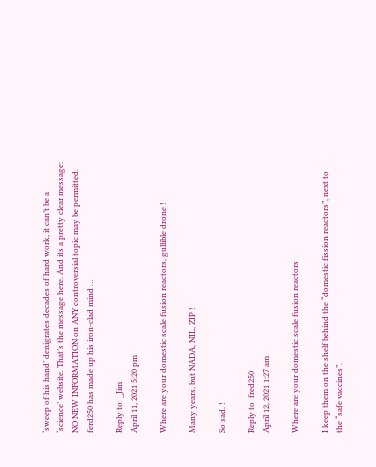‘sweep of his hand’ denigrates decades of hard work, it can’t be a ‘science’ website. That’s the message here. And its a pretty clear message: NO NEW INFORMATION on ANY controversial topic may be permitted. ferd250 has made up his iron-clad mind …

Reply to  _Jim
April 11, 2021 5:20 pm

Where are your domestic scale fusion reactors, gullible drone !

Many years, but NADA, NIL, ZIP !

So sad. !

Reply to  fred250
April 12, 2021 1:27 am

Where are your domestic scale fusion reactors

I keep them on the shelf behind the “domestic fission reactors”, next to the “safe vaccines”.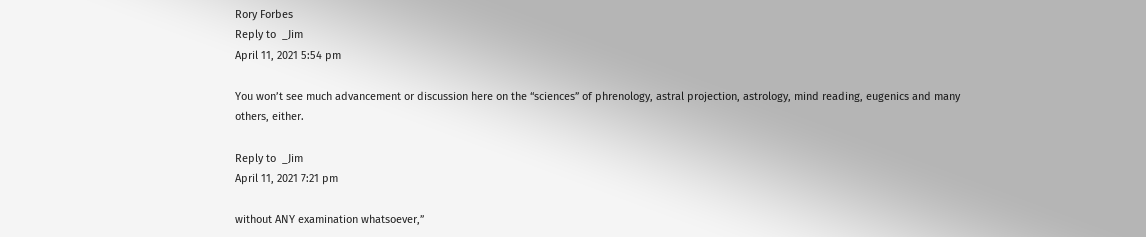Rory Forbes
Reply to  _Jim
April 11, 2021 5:54 pm

You won’t see much advancement or discussion here on the “sciences” of phrenology, astral projection, astrology, mind reading, eugenics and many others, either.

Reply to  _Jim
April 11, 2021 7:21 pm

without ANY examination whatsoever,”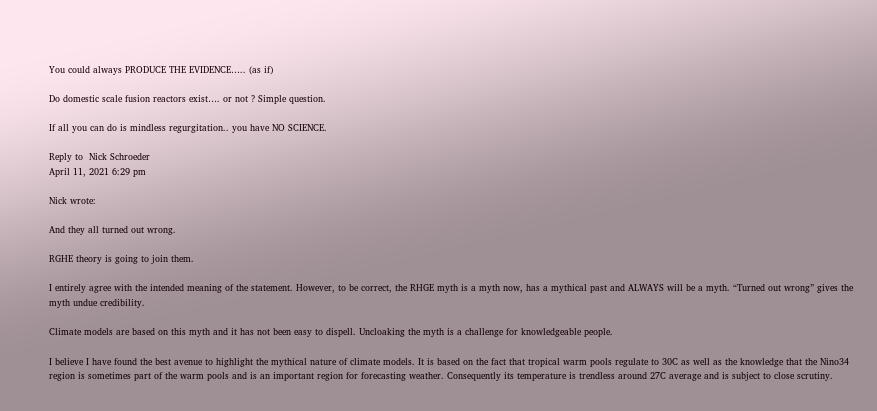You could always PRODUCE THE EVIDENCE….. (as if)

Do domestic scale fusion reactors exist…. or not ? Simple question.

If all you can do is mindless regurgitation.. you have NO SCIENCE.

Reply to  Nick Schroeder
April 11, 2021 6:29 pm

Nick wrote:

And they all turned out wrong.

RGHE theory is going to join them.

I entirely agree with the intended meaning of the statement. However, to be correct, the RHGE myth is a myth now, has a mythical past and ALWAYS will be a myth. “Turned out wrong” gives the myth undue credibility.

Climate models are based on this myth and it has not been easy to dispell. Uncloaking the myth is a challenge for knowledgeable people.

I believe I have found the best avenue to highlight the mythical nature of climate models. It is based on the fact that tropical warm pools regulate to 30C as well as the knowledge that the Nino34 region is sometimes part of the warm pools and is an important region for forecasting weather. Consequently its temperature is trendless around 27C average and is subject to close scrutiny.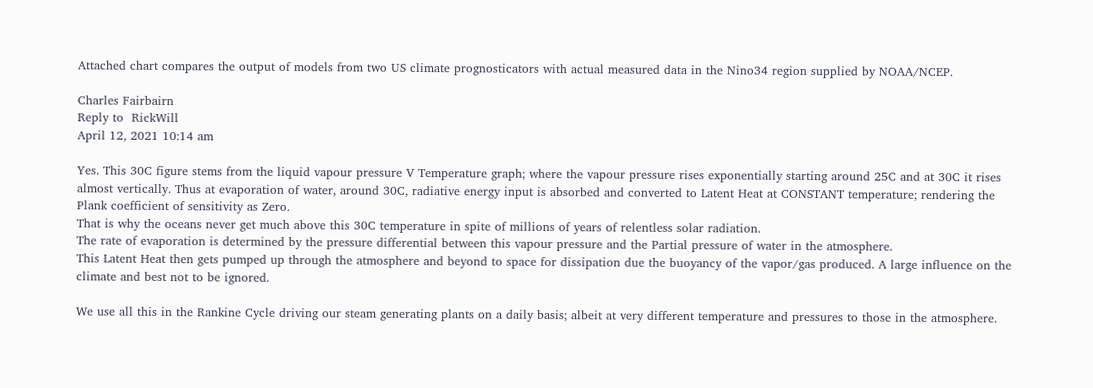Attached chart compares the output of models from two US climate prognosticators with actual measured data in the Nino34 region supplied by NOAA/NCEP.

Charles Fairbairn
Reply to  RickWill
April 12, 2021 10:14 am

Yes. This 30C figure stems from the liquid vapour pressure V Temperature graph; where the vapour pressure rises exponentially starting around 25C and at 30C it rises almost vertically. Thus at evaporation of water, around 30C, radiative energy input is absorbed and converted to Latent Heat at CONSTANT temperature; rendering the Plank coefficient of sensitivity as Zero.
That is why the oceans never get much above this 30C temperature in spite of millions of years of relentless solar radiation.
The rate of evaporation is determined by the pressure differential between this vapour pressure and the Partial pressure of water in the atmosphere.
This Latent Heat then gets pumped up through the atmosphere and beyond to space for dissipation due the buoyancy of the vapor/gas produced. A large influence on the climate and best not to be ignored.

We use all this in the Rankine Cycle driving our steam generating plants on a daily basis; albeit at very different temperature and pressures to those in the atmosphere.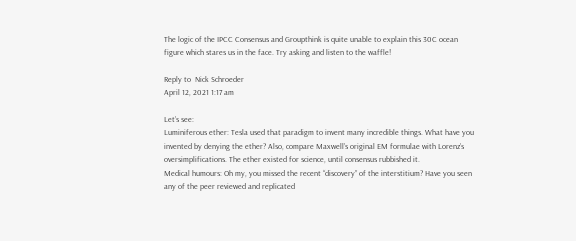The logic of the IPCC Consensus and Groupthink is quite unable to explain this 30C ocean figure which stares us in the face. Try asking and listen to the waffle!

Reply to  Nick Schroeder
April 12, 2021 1:17 am

Let’s see:
Luminiferous ether: Tesla used that paradigm to invent many incredible things. What have you invented by denying the ether? Also, compare Maxwell’s original EM formulae with Lorenz’s oversimplifications. The ether existed for science, until consensus rubbished it.
Medical humours: Oh my, you missed the recent “discovery” of the interstitium? Have you seen any of the peer reviewed and replicated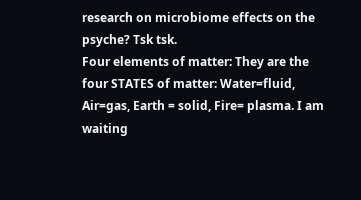research on microbiome effects on the psyche? Tsk tsk.
Four elements of matter: They are the four STATES of matter: Water=fluid, Air=gas, Earth = solid, Fire= plasma. I am waiting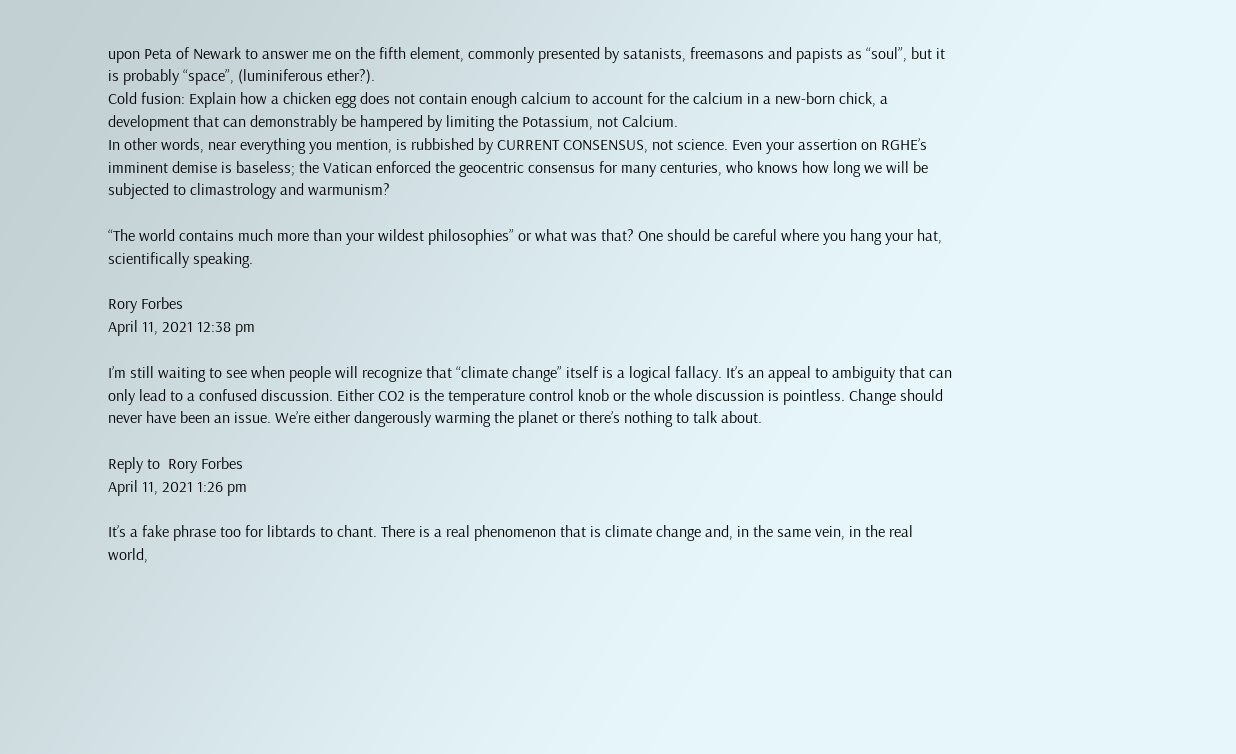upon Peta of Newark to answer me on the fifth element, commonly presented by satanists, freemasons and papists as “soul”, but it is probably “space”, (luminiferous ether?).
Cold fusion: Explain how a chicken egg does not contain enough calcium to account for the calcium in a new-born chick, a development that can demonstrably be hampered by limiting the Potassium, not Calcium.
In other words, near everything you mention, is rubbished by CURRENT CONSENSUS, not science. Even your assertion on RGHE’s imminent demise is baseless; the Vatican enforced the geocentric consensus for many centuries, who knows how long we will be subjected to climastrology and warmunism?

“The world contains much more than your wildest philosophies” or what was that? One should be careful where you hang your hat, scientifically speaking.

Rory Forbes
April 11, 2021 12:38 pm

I’m still waiting to see when people will recognize that “climate change” itself is a logical fallacy. It’s an appeal to ambiguity that can only lead to a confused discussion. Either CO2 is the temperature control knob or the whole discussion is pointless. Change should never have been an issue. We’re either dangerously warming the planet or there’s nothing to talk about.

Reply to  Rory Forbes
April 11, 2021 1:26 pm

It’s a fake phrase too for libtards to chant. There is a real phenomenon that is climate change and, in the same vein, in the real world,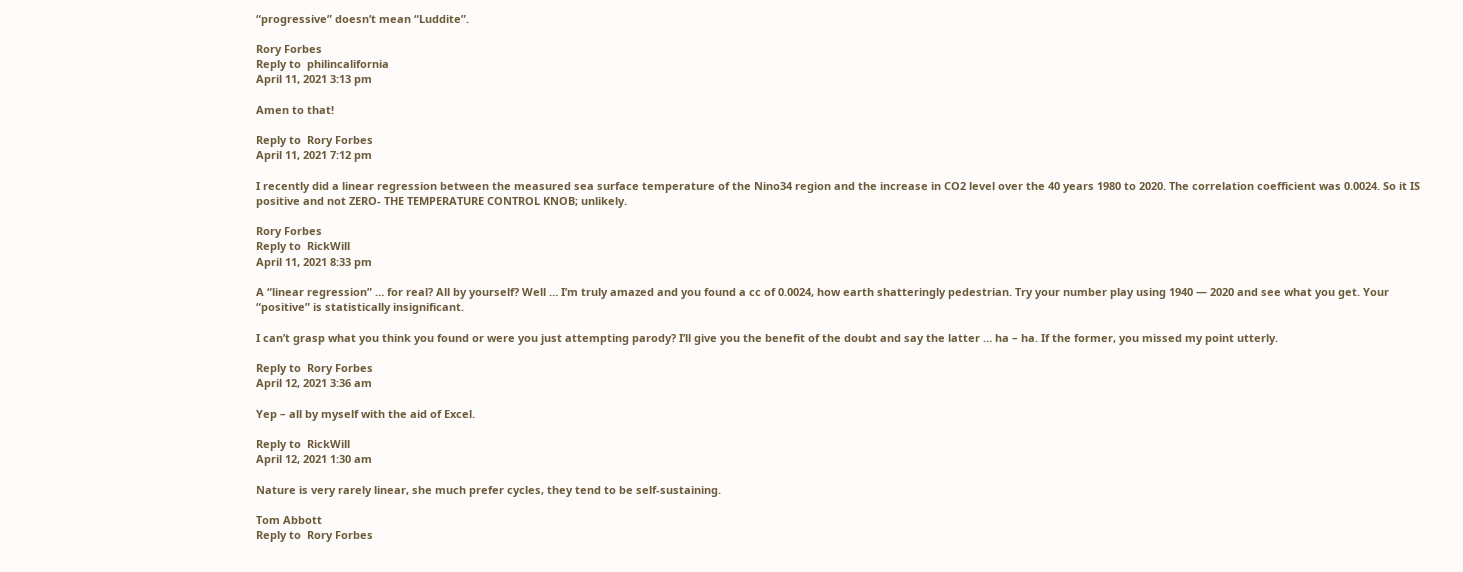“progressive” doesn’t mean “Luddite”.

Rory Forbes
Reply to  philincalifornia
April 11, 2021 3:13 pm

Amen to that!

Reply to  Rory Forbes
April 11, 2021 7:12 pm

I recently did a linear regression between the measured sea surface temperature of the Nino34 region and the increase in CO2 level over the 40 years 1980 to 2020. The correlation coefficient was 0.0024. So it IS positive and not ZERO- THE TEMPERATURE CONTROL KNOB; unlikely.

Rory Forbes
Reply to  RickWill
April 11, 2021 8:33 pm

A “linear regression” … for real? All by yourself? Well … I’m truly amazed and you found a cc of 0.0024, how earth shatteringly pedestrian. Try your number play using 1940 — 2020 and see what you get. Your “positive” is statistically insignificant.

I can’t grasp what you think you found or were you just attempting parody? I’ll give you the benefit of the doubt and say the latter … ha – ha. If the former, you missed my point utterly.

Reply to  Rory Forbes
April 12, 2021 3:36 am

Yep – all by myself with the aid of Excel.

Reply to  RickWill
April 12, 2021 1:30 am

Nature is very rarely linear, she much prefer cycles, they tend to be self-sustaining.

Tom Abbott
Reply to  Rory Forbes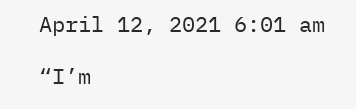April 12, 2021 6:01 am

“I’m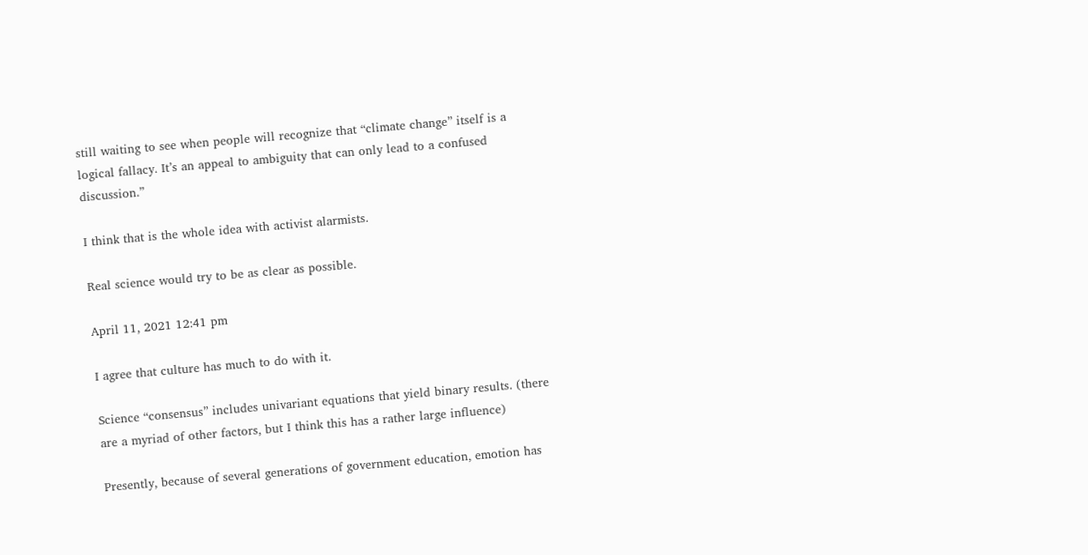still waiting to see when people will recognize that “climate change” itself is a logical fallacy. It’s an appeal to ambiguity that can only lead to a confused discussion.”

I think that is the whole idea with activist alarmists.

Real science would try to be as clear as possible.

April 11, 2021 12:41 pm

I agree that culture has much to do with it.

Science “consensus” includes univariant equations that yield binary results. (there are a myriad of other factors, but I think this has a rather large influence)

Presently, because of several generations of government education, emotion has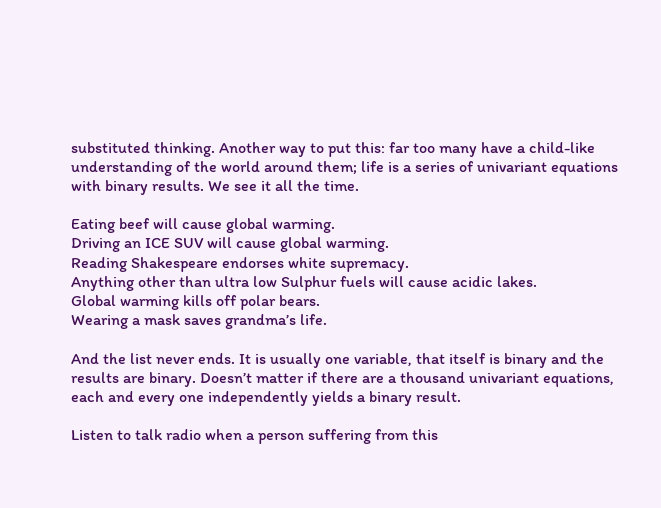substituted thinking. Another way to put this: far too many have a child-like understanding of the world around them; life is a series of univariant equations with binary results. We see it all the time.

Eating beef will cause global warming.
Driving an ICE SUV will cause global warming.
Reading Shakespeare endorses white supremacy.
Anything other than ultra low Sulphur fuels will cause acidic lakes.
Global warming kills off polar bears.
Wearing a mask saves grandma’s life.

And the list never ends. It is usually one variable, that itself is binary and the results are binary. Doesn’t matter if there are a thousand univariant equations, each and every one independently yields a binary result.

Listen to talk radio when a person suffering from this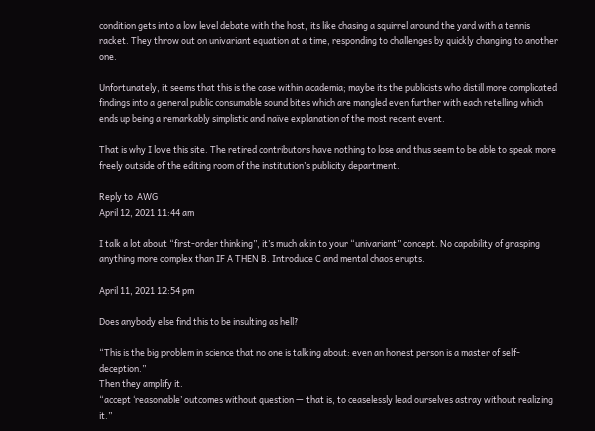condition gets into a low level debate with the host, its like chasing a squirrel around the yard with a tennis racket. They throw out on univariant equation at a time, responding to challenges by quickly changing to another one.

Unfortunately, it seems that this is the case within academia; maybe its the publicists who distill more complicated findings into a general public consumable sound bites which are mangled even further with each retelling which ends up being a remarkably simplistic and naïve explanation of the most recent event.

That is why I love this site. The retired contributors have nothing to lose and thus seem to be able to speak more freely outside of the editing room of the institution’s publicity department.

Reply to  AWG
April 12, 2021 11:44 am

I talk a lot about “first-order thinking”, it’s much akin to your “univariant” concept. No capability of grasping anything more complex than IF A THEN B. Introduce C and mental chaos erupts.

April 11, 2021 12:54 pm

Does anybody else find this to be insulting as hell?

“This is the big problem in science that no one is talking about: even an honest person is a master of self-deception.”
Then they amplify it.
“accept ‘reasonable’ outcomes without question — that is, to ceaselessly lead ourselves astray without realizing it.”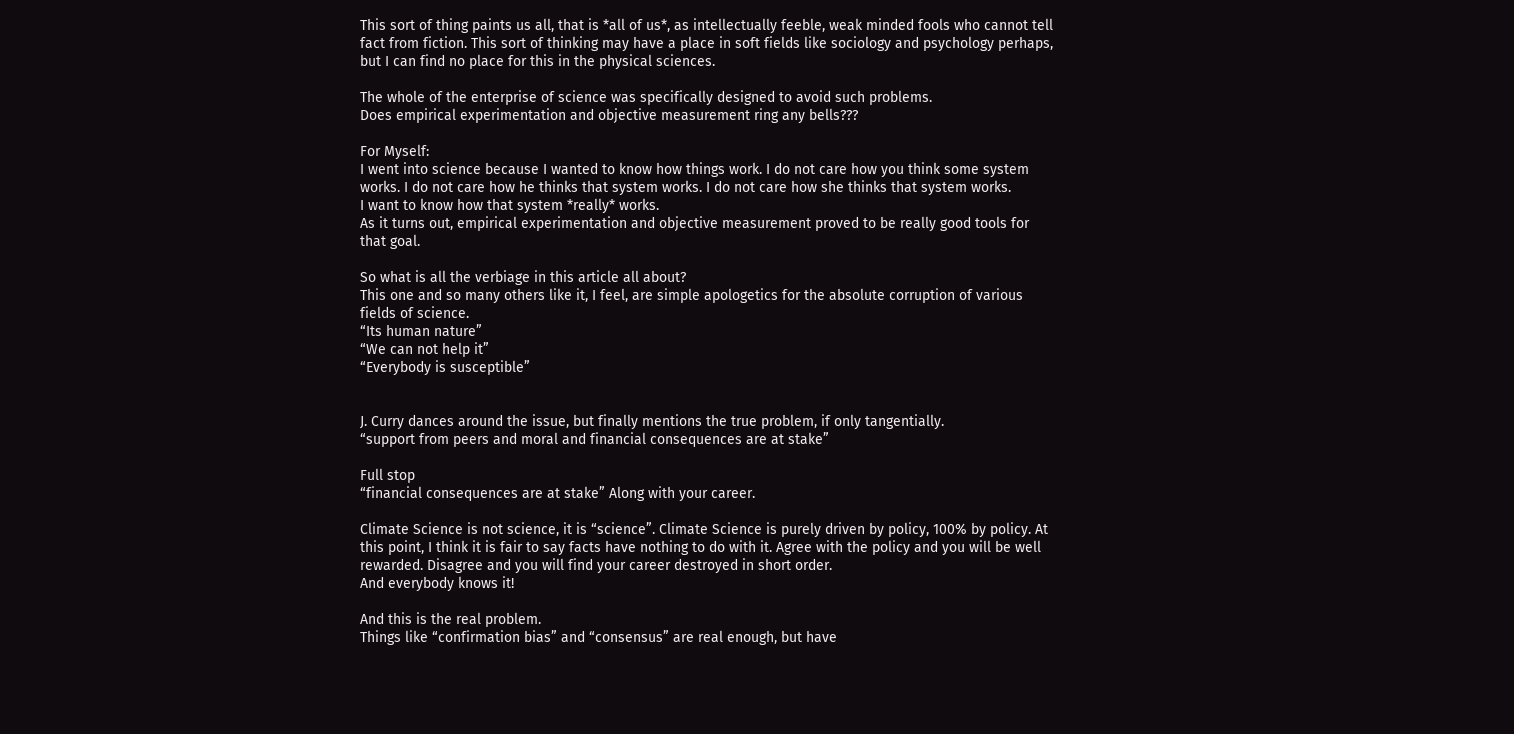This sort of thing paints us all, that is *all of us*, as intellectually feeble, weak minded fools who cannot tell fact from fiction. This sort of thinking may have a place in soft fields like sociology and psychology perhaps, but I can find no place for this in the physical sciences.

The whole of the enterprise of science was specifically designed to avoid such problems.
Does empirical experimentation and objective measurement ring any bells???

For Myself:
I went into science because I wanted to know how things work. I do not care how you think some system works. I do not care how he thinks that system works. I do not care how she thinks that system works.
I want to know how that system *really* works.
As it turns out, empirical experimentation and objective measurement proved to be really good tools for that goal.

So what is all the verbiage in this article all about?
This one and so many others like it, I feel, are simple apologetics for the absolute corruption of various fields of science.
“Its human nature”
“We can not help it”
“Everybody is susceptible”


J. Curry dances around the issue, but finally mentions the true problem, if only tangentially.
“support from peers and moral and financial consequences are at stake”

Full stop
“financial consequences are at stake” Along with your career.

Climate Science is not science, it is “science”. Climate Science is purely driven by policy, 100% by policy. At this point, I think it is fair to say facts have nothing to do with it. Agree with the policy and you will be well rewarded. Disagree and you will find your career destroyed in short order.
And everybody knows it!

And this is the real problem.
Things like “confirmation bias” and “consensus” are real enough, but have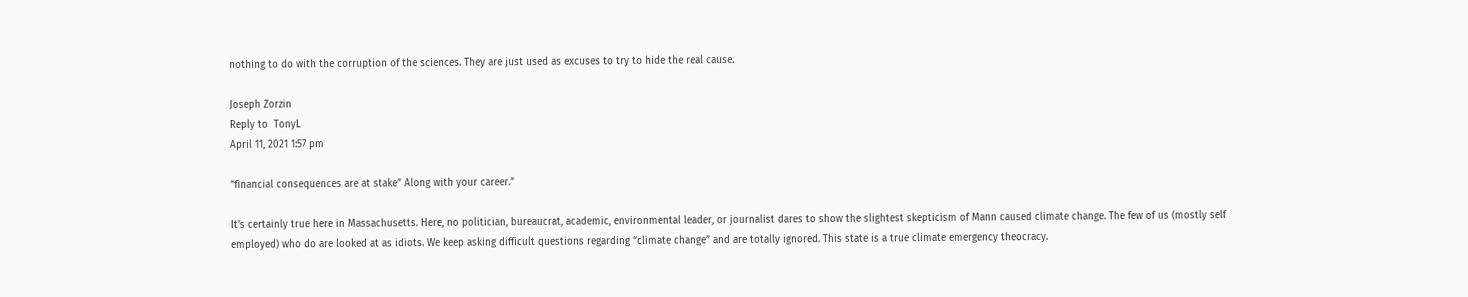nothing to do with the corruption of the sciences. They are just used as excuses to try to hide the real cause.

Joseph Zorzin
Reply to  TonyL
April 11, 2021 1:57 pm

“financial consequences are at stake” Along with your career.”

It’s certainly true here in Massachusetts. Here, no politician, bureaucrat, academic, environmental leader, or journalist dares to show the slightest skepticism of Mann caused climate change. The few of us (mostly self employed) who do are looked at as idiots. We keep asking difficult questions regarding “climate change” and are totally ignored. This state is a true climate emergency theocracy.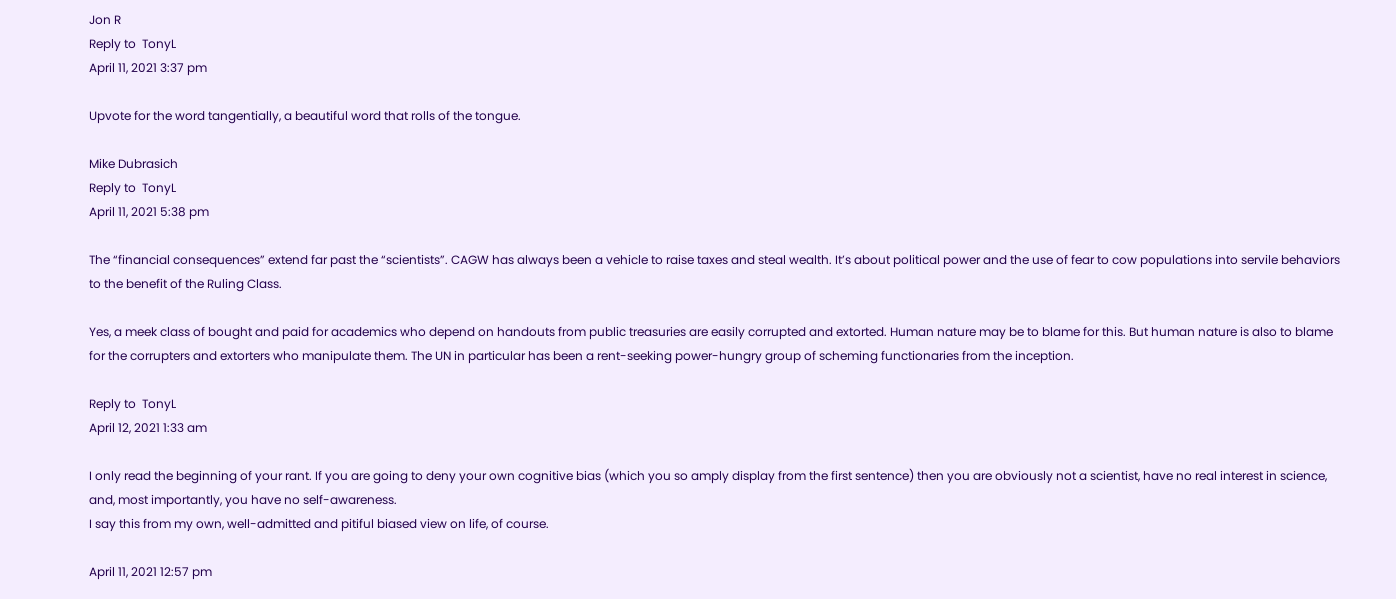Jon R
Reply to  TonyL
April 11, 2021 3:37 pm

Upvote for the word tangentially, a beautiful word that rolls of the tongue.

Mike Dubrasich
Reply to  TonyL
April 11, 2021 5:38 pm

The “financial consequences” extend far past the “scientists”. CAGW has always been a vehicle to raise taxes and steal wealth. It’s about political power and the use of fear to cow populations into servile behaviors to the benefit of the Ruling Class.

Yes, a meek class of bought and paid for academics who depend on handouts from public treasuries are easily corrupted and extorted. Human nature may be to blame for this. But human nature is also to blame for the corrupters and extorters who manipulate them. The UN in particular has been a rent-seeking power-hungry group of scheming functionaries from the inception.

Reply to  TonyL
April 12, 2021 1:33 am

I only read the beginning of your rant. If you are going to deny your own cognitive bias (which you so amply display from the first sentence) then you are obviously not a scientist, have no real interest in science, and, most importantly, you have no self-awareness.
I say this from my own, well-admitted and pitiful biased view on life, of course.

April 11, 2021 12:57 pm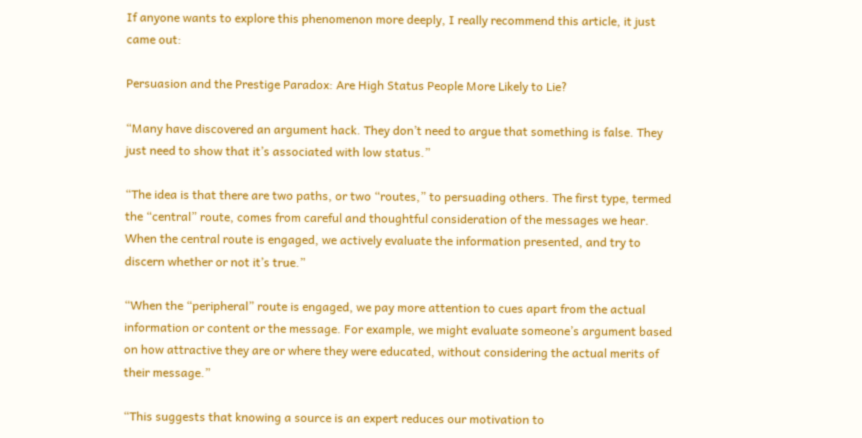If anyone wants to explore this phenomenon more deeply, I really recommend this article, it just came out:

Persuasion and the Prestige Paradox: Are High Status People More Likely to Lie?

“Many have discovered an argument hack. They don’t need to argue that something is false. They just need to show that it’s associated with low status.”

“The idea is that there are two paths, or two “routes,” to persuading others. The first type, termed the “central” route, comes from careful and thoughtful consideration of the messages we hear. When the central route is engaged, we actively evaluate the information presented, and try to discern whether or not it’s true.”

“When the “peripheral” route is engaged, we pay more attention to cues apart from the actual information or content or the message. For example, we might evaluate someone’s argument based on how attractive they are or where they were educated, without considering the actual merits of their message.”

“This suggests that knowing a source is an expert reduces our motivation to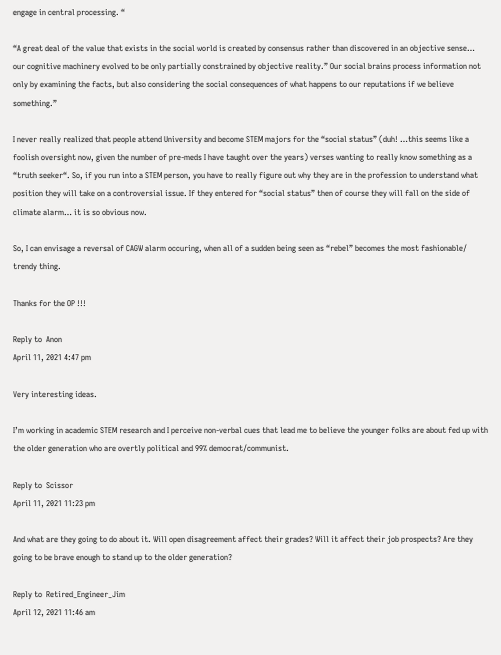engage in central processing. “

“A great deal of the value that exists in the social world is created by consensus rather than discovered in an objective sense… our cognitive machinery evolved to be only partially constrained by objective reality.” Our social brains process information not only by examining the facts, but also considering the social consequences of what happens to our reputations if we believe something.”

I never really realized that people attend University and become STEM majors for the “social status” (duh! …this seems like a foolish oversight now, given the number of pre-meds I have taught over the years) verses wanting to really know something as a “truth seeker“. So, if you run into a STEM person, you have to really figure out why they are in the profession to understand what position they will take on a controversial issue. If they entered for “social status” then of course they will fall on the side of climate alarm… it is so obvious now.

So, I can envisage a reversal of CAGW alarm occuring, when all of a sudden being seen as “rebel” becomes the most fashionable/ trendy thing.

Thanks for the OP !!!

Reply to  Anon
April 11, 2021 4:47 pm

Very interesting ideas.

I’m working in academic STEM research and I perceive non-verbal cues that lead me to believe the younger folks are about fed up with the older generation who are overtly political and 99% democrat/communist.

Reply to  Scissor
April 11, 2021 11:23 pm

And what are they going to do about it. Will open disagreement affect their grades? Will it affect their job prospects? Are they going to be brave enough to stand up to the older generation?

Reply to  Retired_Engineer_Jim
April 12, 2021 11:46 am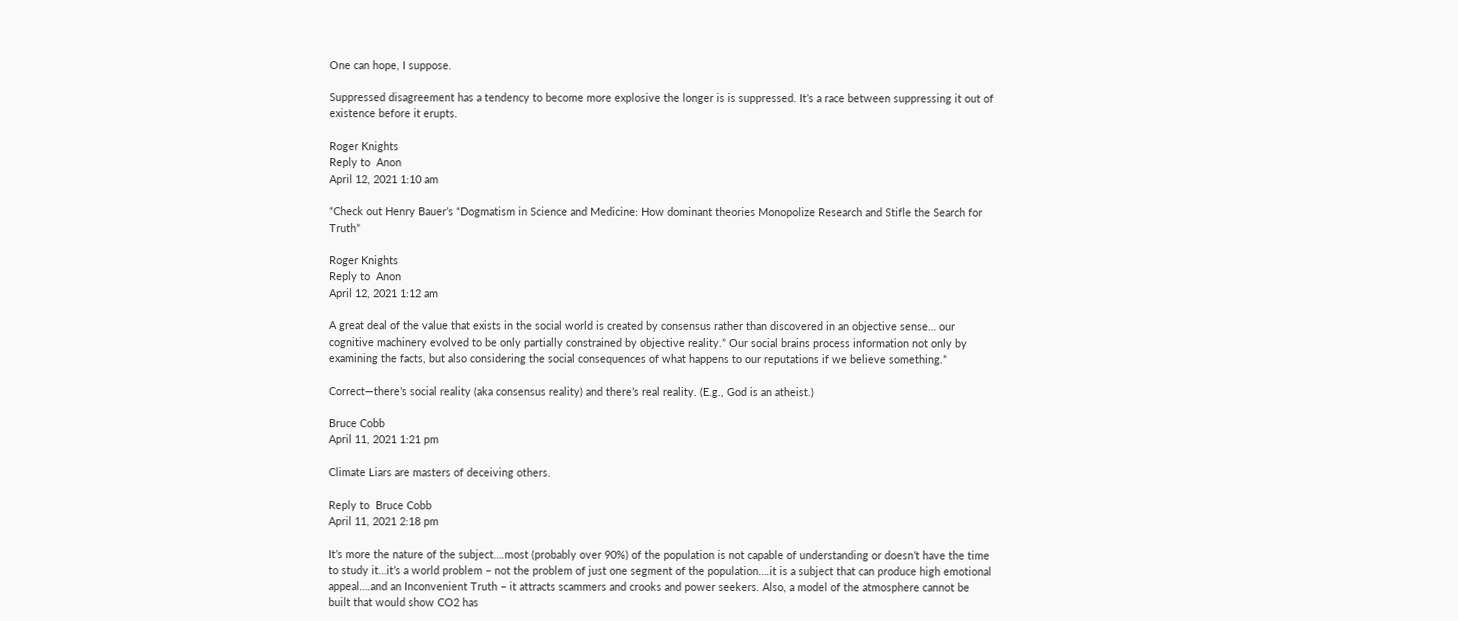One can hope, I suppose.

Suppressed disagreement has a tendency to become more explosive the longer is is suppressed. It’s a race between suppressing it out of existence before it erupts.

Roger Knights
Reply to  Anon
April 12, 2021 1:10 am

“Check out Henry Bauer’s “Dogmatism in Science and Medicine: How dominant theories Monopolize Research and Stifle the Search for Truth”

Roger Knights
Reply to  Anon
April 12, 2021 1:12 am

A great deal of the value that exists in the social world is created by consensus rather than discovered in an objective sense… our cognitive machinery evolved to be only partially constrained by objective reality.” Our social brains process information not only by examining the facts, but also considering the social consequences of what happens to our reputations if we believe something.”

Correct—there’s social reality (aka consensus reality) and there’s real reality. (E.g., God is an atheist.)

Bruce Cobb
April 11, 2021 1:21 pm

Climate Liars are masters of deceiving others.

Reply to  Bruce Cobb
April 11, 2021 2:18 pm

It’s more the nature of the subject….most (probably over 90%) of the population is not capable of understanding or doesn’t have the time to study it…it’s a world problem – not the problem of just one segment of the population….it is a subject that can produce high emotional appeal….and an Inconvenient Truth – it attracts scammers and crooks and power seekers. Also, a model of the atmosphere cannot be built that would show CO2 has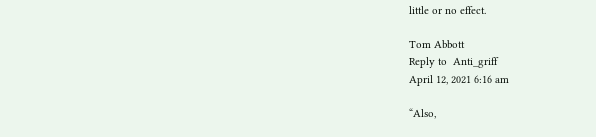little or no effect.

Tom Abbott
Reply to  Anti_griff
April 12, 2021 6:16 am

“Also,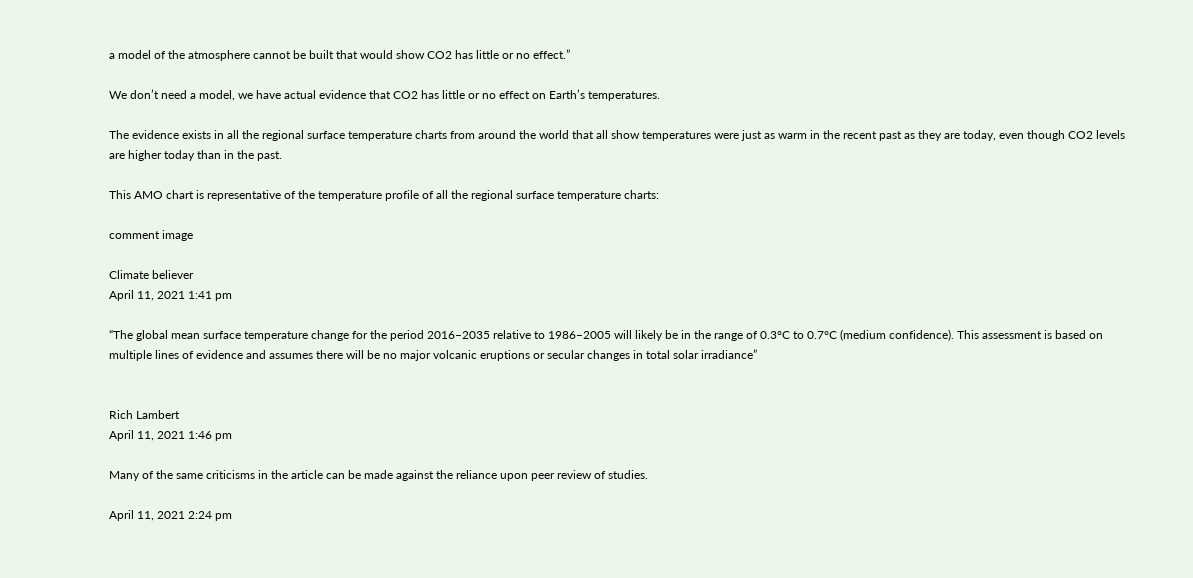a model of the atmosphere cannot be built that would show CO2 has little or no effect.”

We don’t need a model, we have actual evidence that CO2 has little or no effect on Earth’s temperatures.

The evidence exists in all the regional surface temperature charts from around the world that all show temperatures were just as warm in the recent past as they are today, even though CO2 levels are higher today than in the past.

This AMO chart is representative of the temperature profile of all the regional surface temperature charts:

comment image

Climate believer
April 11, 2021 1:41 pm

“The global mean surface temperature change for the period 2016–2035 relative to 1986–2005 will likely be in the range of 0.3°C to 0.7°C (medium confidence). This assessment is based on multiple lines of evidence and assumes there will be no major volcanic eruptions or secular changes in total solar irradiance”


Rich Lambert
April 11, 2021 1:46 pm

Many of the same criticisms in the article can be made against the reliance upon peer review of studies.

April 11, 2021 2:24 pm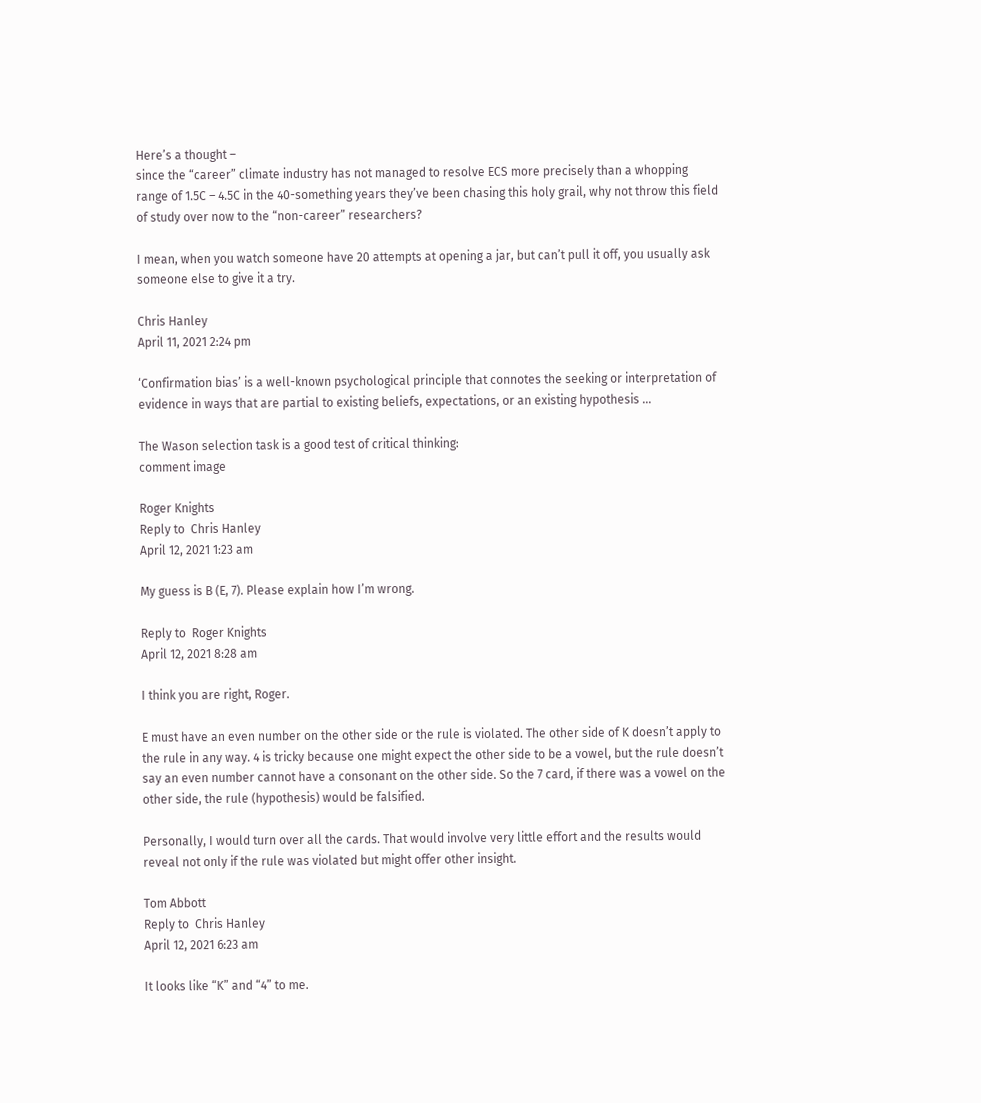Here’s a thought –
since the “career” climate industry has not managed to resolve ECS more precisely than a whopping range of 1.5C – 4.5C in the 40-something years they’ve been chasing this holy grail, why not throw this field of study over now to the “non-career” researchers?

I mean, when you watch someone have 20 attempts at opening a jar, but can’t pull it off, you usually ask someone else to give it a try.

Chris Hanley
April 11, 2021 2:24 pm

‘Confirmation bias’ is a well-known psychological principle that connotes the seeking or interpretation of evidence in ways that are partial to existing beliefs, expectations, or an existing hypothesis …

The Wason selection task is a good test of critical thinking:
comment image

Roger Knights
Reply to  Chris Hanley
April 12, 2021 1:23 am

My guess is B (E, 7). Please explain how I’m wrong.

Reply to  Roger Knights
April 12, 2021 8:28 am

I think you are right, Roger.

E must have an even number on the other side or the rule is violated. The other side of K doesn’t apply to the rule in any way. 4 is tricky because one might expect the other side to be a vowel, but the rule doesn’t say an even number cannot have a consonant on the other side. So the 7 card, if there was a vowel on the other side, the rule (hypothesis) would be falsified.

Personally, I would turn over all the cards. That would involve very little effort and the results would reveal not only if the rule was violated but might offer other insight.

Tom Abbott
Reply to  Chris Hanley
April 12, 2021 6:23 am

It looks like “K” and “4” to me.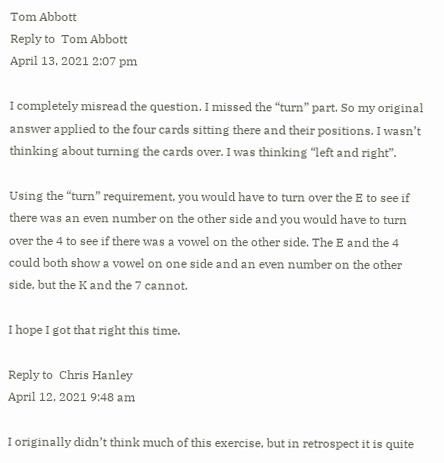Tom Abbott
Reply to  Tom Abbott
April 13, 2021 2:07 pm

I completely misread the question. I missed the “turn” part. So my original answer applied to the four cards sitting there and their positions. I wasn’t thinking about turning the cards over. I was thinking “left and right”.

Using the “turn” requirement, you would have to turn over the E to see if there was an even number on the other side and you would have to turn over the 4 to see if there was a vowel on the other side. The E and the 4 could both show a vowel on one side and an even number on the other side, but the K and the 7 cannot.

I hope I got that right this time.

Reply to  Chris Hanley
April 12, 2021 9:48 am

I originally didn’t think much of this exercise, but in retrospect it is quite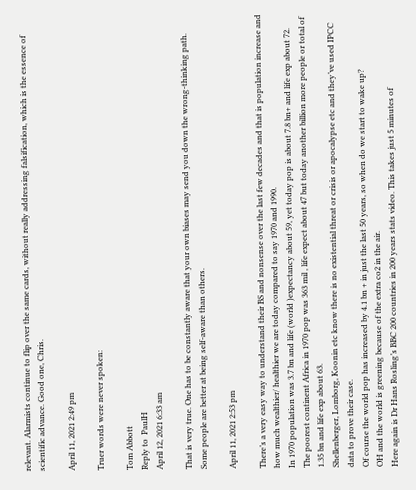relevant. Alarmists continue to flip over the same cards, without really addressing falsification, which is the essence of scientific advance. Good one, Chris.

April 11, 2021 2:49 pm

Truer words were never spoken:

Tom Abbott
Reply to  PaulH
April 12, 2021 6:33 am

That is very true. One has to be constantly aware that your own biases may send you down the wrong-thinking path. Some people are better at being self-aware than others.

April 11, 2021 2:53 pm

There’s a very easy way to understand their BS and nonsense over the last few decades and that is population increase and how much wealthier/ healthier we are today compared to say 1970 and 1990.
In 1970 population was 3.7 bn and life (world )expectancy about 59, yet today pop is about 7.8 bn+ and life exp about 72.
The poorest continent Africa in 1970 pop was 363 mil , life expect about 47 but today another billion more people or total of 1.35 bn and life exp about 63.
Shellenberger, Lomborg, Koonin etc know there is no existential threat or crisis or apocalypse etc and they’ve used IPCC data to prove their case.
Of course the world pop has increased by 4.1 bn + in just the last 50 years, so when do we start to wake up?
OH and the world is greening because of the extra co2 in the air.
Here again is Dr Hans Rosling’s BBC 200 countries in 200 years stats video. This takes just 5 minutes of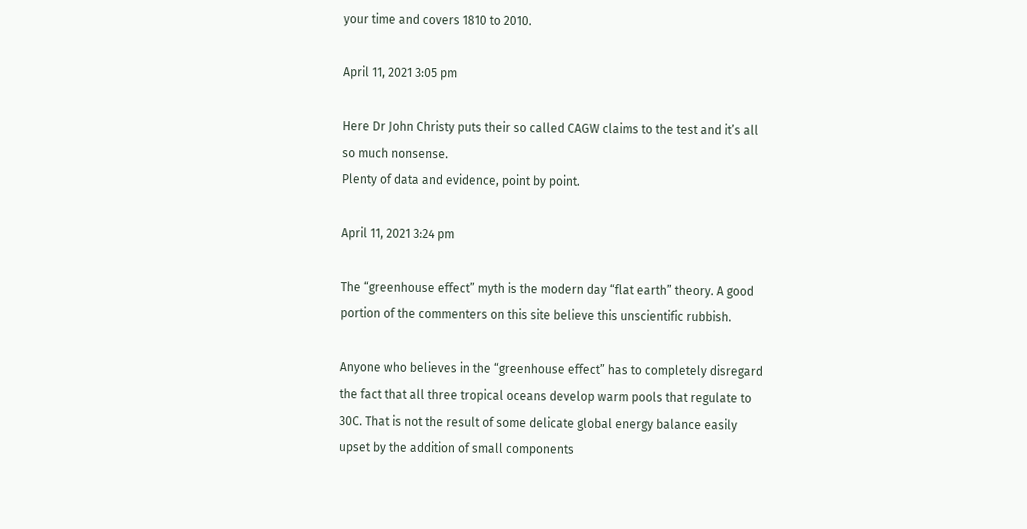your time and covers 1810 to 2010.

April 11, 2021 3:05 pm

Here Dr John Christy puts their so called CAGW claims to the test and it’s all so much nonsense.
Plenty of data and evidence, point by point.

April 11, 2021 3:24 pm

The “greenhouse effect” myth is the modern day “flat earth” theory. A good portion of the commenters on this site believe this unscientific rubbish.

Anyone who believes in the “greenhouse effect” has to completely disregard the fact that all three tropical oceans develop warm pools that regulate to 30C. That is not the result of some delicate global energy balance easily upset by the addition of small components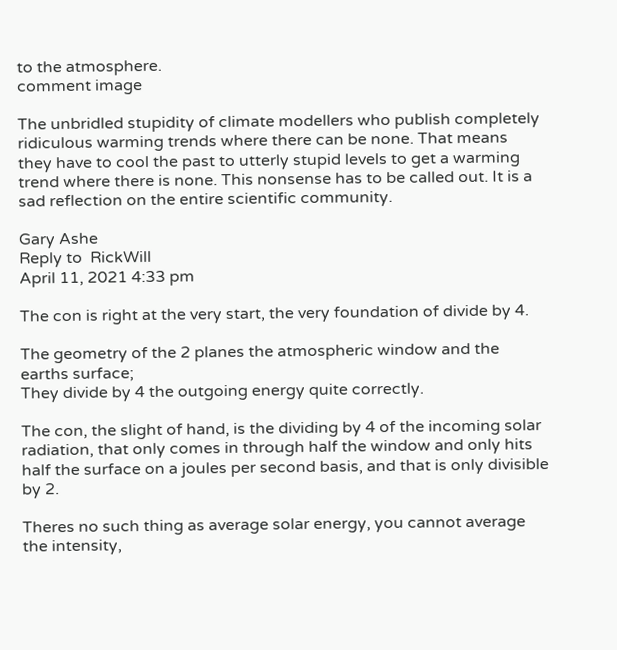to the atmosphere.
comment image

The unbridled stupidity of climate modellers who publish completely ridiculous warming trends where there can be none. That means they have to cool the past to utterly stupid levels to get a warming trend where there is none. This nonsense has to be called out. It is a sad reflection on the entire scientific community.

Gary Ashe
Reply to  RickWill
April 11, 2021 4:33 pm

The con is right at the very start, the very foundation of divide by 4.

The geometry of the 2 planes the atmospheric window and the earths surface;
They divide by 4 the outgoing energy quite correctly.

The con, the slight of hand, is the dividing by 4 of the incoming solar radiation, that only comes in through half the window and only hits half the surface on a joules per second basis, and that is only divisible by 2.

Theres no such thing as average solar energy, you cannot average the intensity,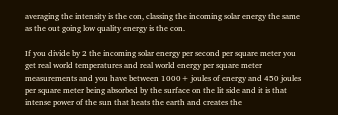averaging the intensity is the con, classing the incoming solar energy the same as the out going low quality energy is the con.

If you divide by 2 the incoming solar energy per second per square meter you get real world temperatures and real world energy per square meter measurements and you have between 1000+ joules of energy and 450 joules per square meter being absorbed by the surface on the lit side and it is that intense power of the sun that heats the earth and creates the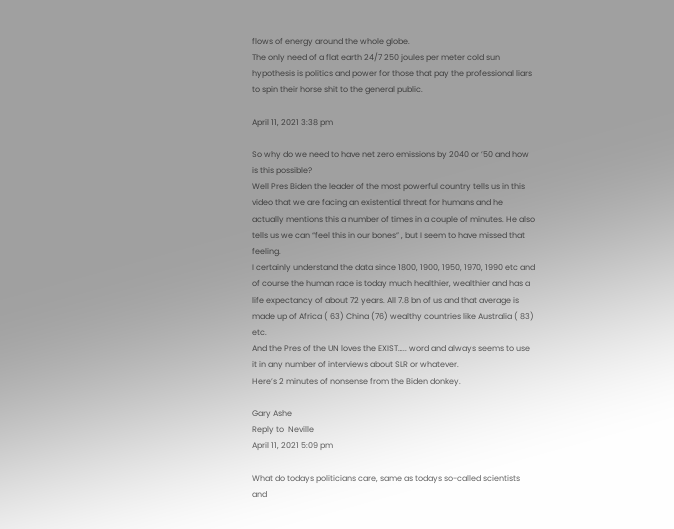flows of energy around the whole globe.
The only need of a flat earth 24/7 250 joules per meter cold sun hypothesis is politics and power for those that pay the professional liars to spin their horse shit to the general public.

April 11, 2021 3:38 pm

So why do we need to have net zero emissions by 2040 or ’50 and how is this possible?
Well Pres Biden the leader of the most powerful country tells us in this video that we are facing an existential threat for humans and he actually mentions this a number of times in a couple of minutes. He also tells us we can “feel this in our bones” , but I seem to have missed that feeling.
I certainly understand the data since 1800, 1900, 1950, 1970, 1990 etc and of course the human race is today much healthier, wealthier and has a life expectancy of about 72 years. All 7.8 bn of us and that average is made up of Africa ( 63) China (76) wealthy countries like Australia ( 83) etc.
And the Pres of the UN loves the EXIST….. word and always seems to use it in any number of interviews about SLR or whatever.
Here’s 2 minutes of nonsense from the Biden donkey.

Gary Ashe
Reply to  Neville
April 11, 2021 5:09 pm

What do todays politicians care, same as todays so-called scientists and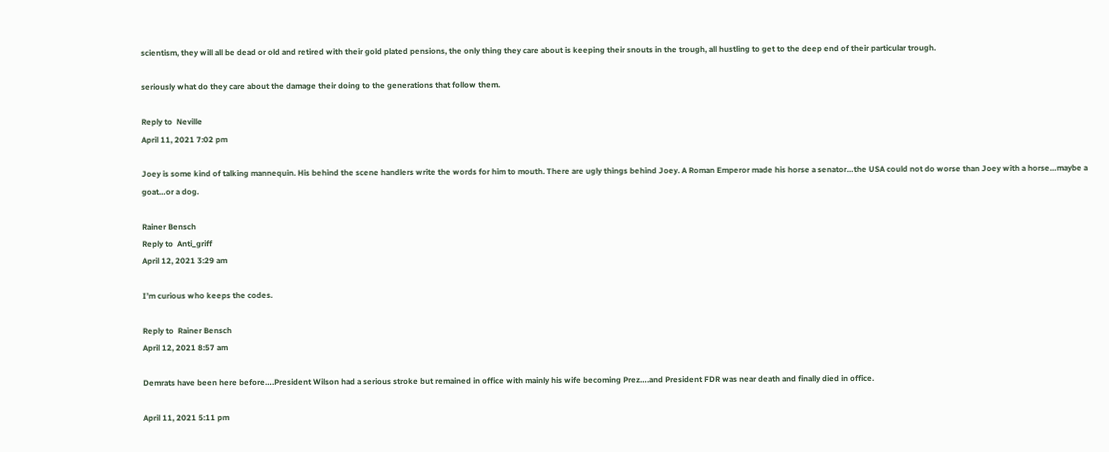scientism, they will all be dead or old and retired with their gold plated pensions, the only thing they care about is keeping their snouts in the trough, all hustling to get to the deep end of their particular trough.

seriously what do they care about the damage their doing to the generations that follow them.

Reply to  Neville
April 11, 2021 7:02 pm

Joey is some kind of talking mannequin. His behind the scene handlers write the words for him to mouth. There are ugly things behind Joey. A Roman Emperor made his horse a senator…the USA could not do worse than Joey with a horse…maybe a goat…or a dog.

Rainer Bensch
Reply to  Anti_griff
April 12, 2021 3:29 am

I’m curious who keeps the codes.

Reply to  Rainer Bensch
April 12, 2021 8:57 am

Demrats have been here before….President Wilson had a serious stroke but remained in office with mainly his wife becoming Prez….and President FDR was near death and finally died in office.

April 11, 2021 5:11 pm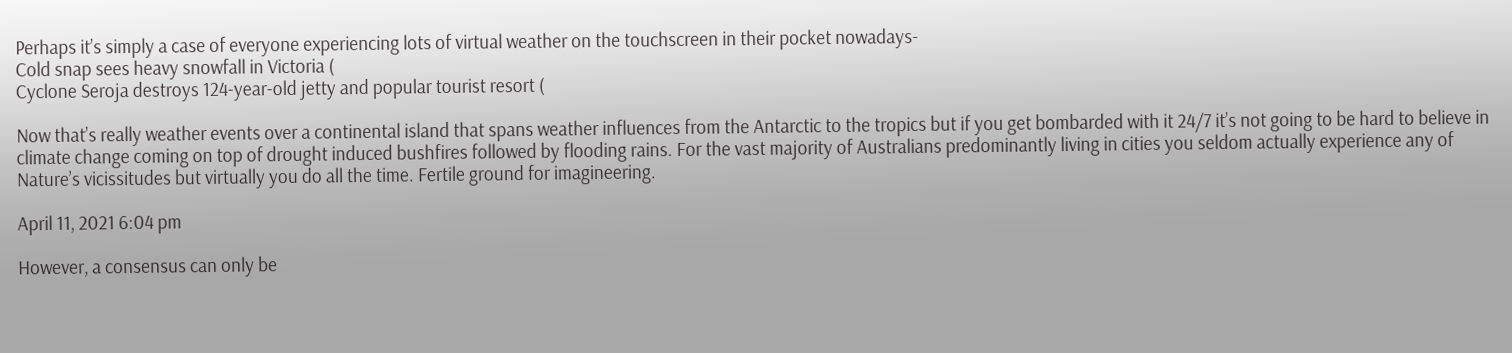Perhaps it’s simply a case of everyone experiencing lots of virtual weather on the touchscreen in their pocket nowadays-
Cold snap sees heavy snowfall in Victoria (
Cyclone Seroja destroys 124-year-old jetty and popular tourist resort (

Now that’s really weather events over a continental island that spans weather influences from the Antarctic to the tropics but if you get bombarded with it 24/7 it’s not going to be hard to believe in climate change coming on top of drought induced bushfires followed by flooding rains. For the vast majority of Australians predominantly living in cities you seldom actually experience any of Nature’s vicissitudes but virtually you do all the time. Fertile ground for imagineering.

April 11, 2021 6:04 pm

However, a consensus can only be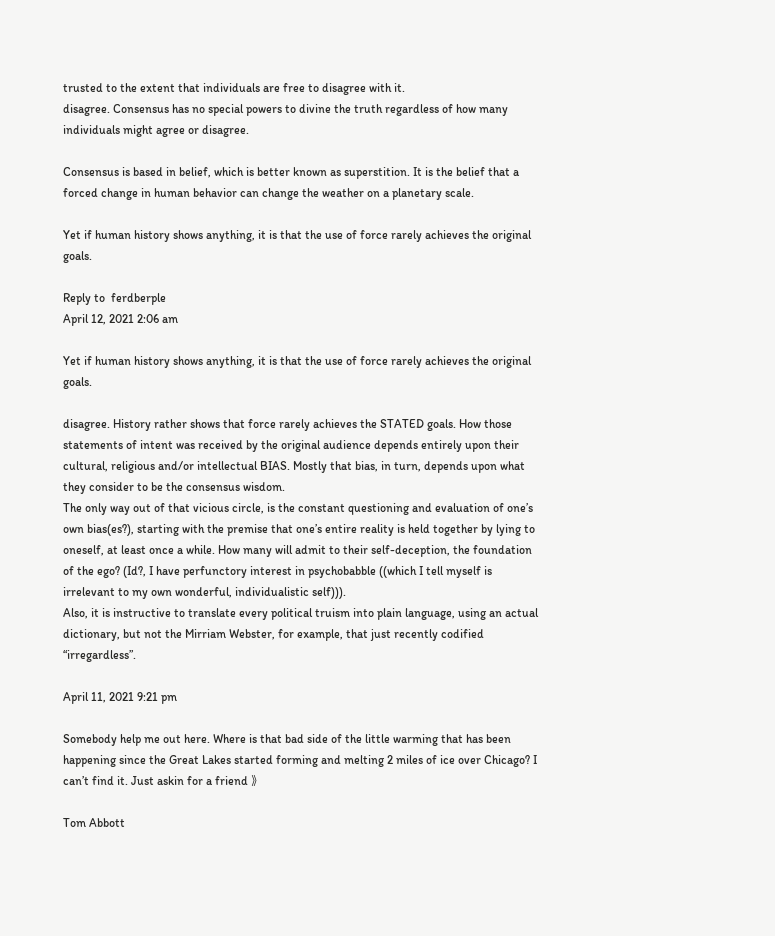trusted to the extent that individuals are free to disagree with it.
disagree. Consensus has no special powers to divine the truth regardless of how many individuals might agree or disagree.

Consensus is based in belief, which is better known as superstition. It is the belief that a forced change in human behavior can change the weather on a planetary scale.

Yet if human history shows anything, it is that the use of force rarely achieves the original goals.

Reply to  ferdberple
April 12, 2021 2:06 am

Yet if human history shows anything, it is that the use of force rarely achieves the original goals.

disagree. History rather shows that force rarely achieves the STATED goals. How those statements of intent was received by the original audience depends entirely upon their cultural, religious and/or intellectual BIAS. Mostly that bias, in turn, depends upon what they consider to be the consensus wisdom.
The only way out of that vicious circle, is the constant questioning and evaluation of one’s own bias(es?), starting with the premise that one’s entire reality is held together by lying to oneself, at least once a while. How many will admit to their self-deception, the foundation of the ego? (Id?, I have perfunctory interest in psychobabble ((which I tell myself is irrelevant to my own wonderful, individualistic self))).
Also, it is instructive to translate every political truism into plain language, using an actual dictionary, but not the Mirriam Webster, for example, that just recently codified “irregardless”.

April 11, 2021 9:21 pm

Somebody help me out here. Where is that bad side of the little warming that has been happening since the Great Lakes started forming and melting 2 miles of ice over Chicago? I can’t find it. Just askin for a friend 》

Tom Abbott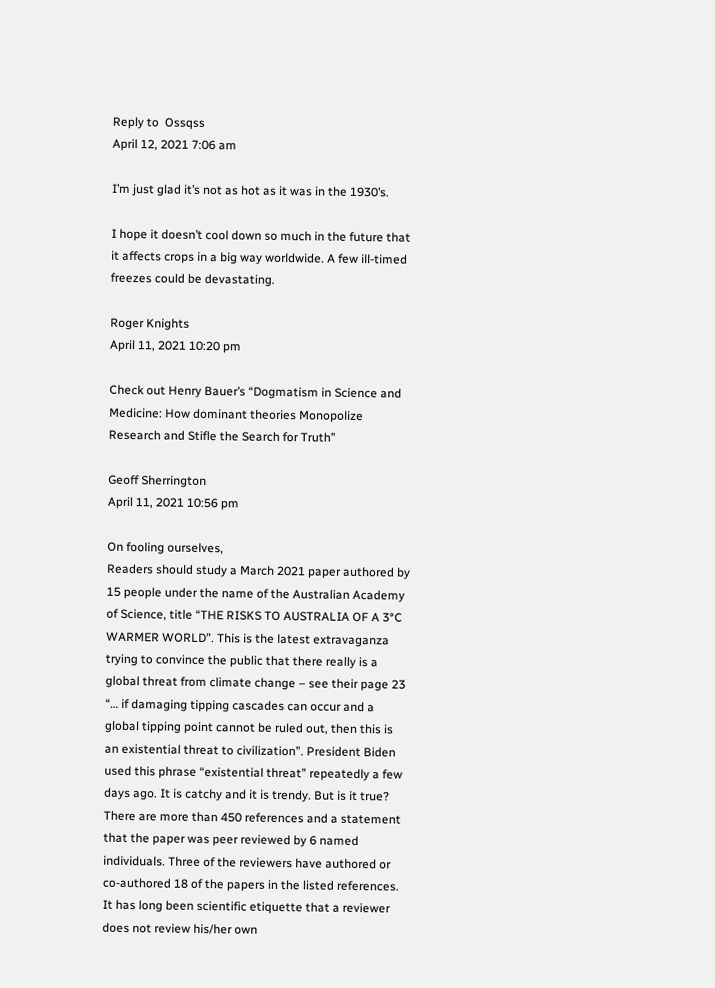Reply to  Ossqss
April 12, 2021 7:06 am

I’m just glad it’s not as hot as it was in the 1930’s.

I hope it doesn’t cool down so much in the future that it affects crops in a big way worldwide. A few ill-timed freezes could be devastating.

Roger Knights
April 11, 2021 10:20 pm

Check out Henry Bauer’s “Dogmatism in Science and Medicine: How dominant theories Monopolize Research and Stifle the Search for Truth”

Geoff Sherrington
April 11, 2021 10:56 pm

On fooling ourselves,
Readers should study a March 2021 paper authored by 15 people under the name of the Australian Academy of Science, title “THE RISKS TO AUSTRALIA OF A 3°C WARMER WORLD”. This is the latest extravaganza trying to convince the public that there really is a global threat from climate change – see their page 23 “… if damaging tipping cascades can occur and a global tipping point cannot be ruled out, then this is an existential threat to civilization”. President Biden used this phrase “existential threat” repeatedly a few days ago. It is catchy and it is trendy. But is it true?
There are more than 450 references and a statement that the paper was peer reviewed by 6 named individuals. Three of the reviewers have authored or co-authored 18 of the papers in the listed references. It has long been scientific etiquette that a reviewer does not review his/her own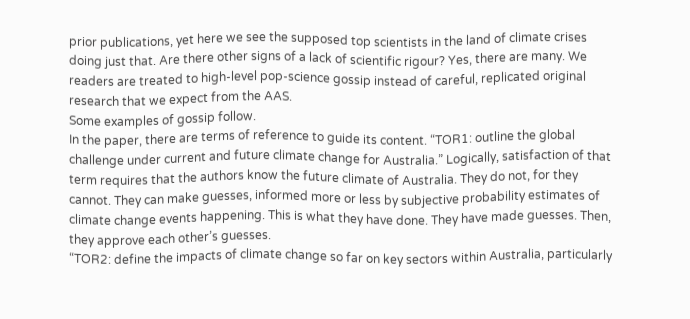prior publications, yet here we see the supposed top scientists in the land of climate crises doing just that. Are there other signs of a lack of scientific rigour? Yes, there are many. We readers are treated to high-level pop-science gossip instead of careful, replicated original research that we expect from the AAS.
Some examples of gossip follow.
In the paper, there are terms of reference to guide its content. “TOR1: outline the global challenge under current and future climate change for Australia.” Logically, satisfaction of that term requires that the authors know the future climate of Australia. They do not, for they cannot. They can make guesses, informed more or less by subjective probability estimates of climate change events happening. This is what they have done. They have made guesses. Then, they approve each other’s guesses.
“TOR2: define the impacts of climate change so far on key sectors within Australia, particularly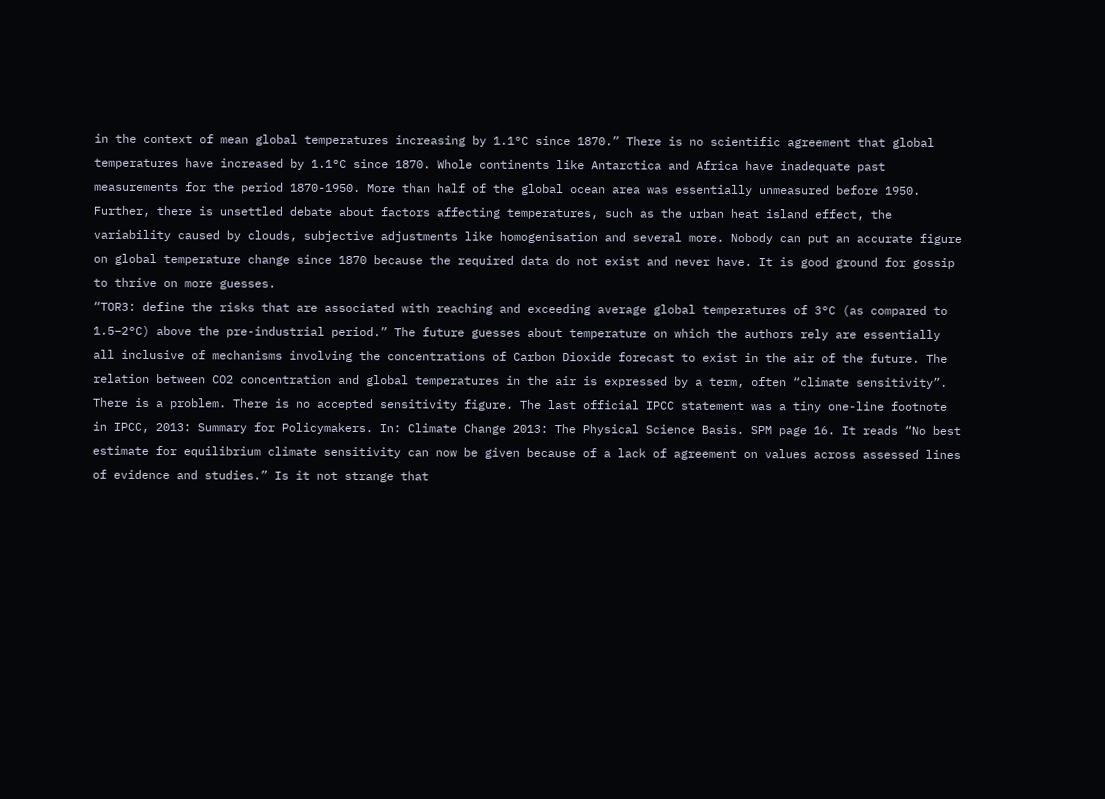in the context of mean global temperatures increasing by 1.1°C since 1870.” There is no scientific agreement that global temperatures have increased by 1.1°C since 1870. Whole continents like Antarctica and Africa have inadequate past measurements for the period 1870-1950. More than half of the global ocean area was essentially unmeasured before 1950. Further, there is unsettled debate about factors affecting temperatures, such as the urban heat island effect, the variability caused by clouds, subjective adjustments like homogenisation and several more. Nobody can put an accurate figure on global temperature change since 1870 because the required data do not exist and never have. It is good ground for gossip to thrive on more guesses.
“TOR3: define the risks that are associated with reaching and exceeding average global temperatures of 3°C (as compared to 1.5–2°C) above the pre-industrial period.” The future guesses about temperature on which the authors rely are essentially all inclusive of mechanisms involving the concentrations of Carbon Dioxide forecast to exist in the air of the future. The relation between CO2 concentration and global temperatures in the air is expressed by a term, often “climate sensitivity”. There is a problem. There is no accepted sensitivity figure. The last official IPCC statement was a tiny one-line footnote in IPCC, 2013: Summary for Policymakers. In: Climate Change 2013: The Physical Science Basis. SPM page 16. It reads “No best estimate for equilibrium climate sensitivity can now be given because of a lack of agreement on values across assessed lines of evidence and studies.” Is it not strange that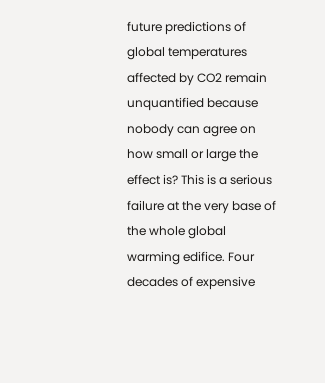future predictions of global temperatures affected by CO2 remain unquantified because nobody can agree on how small or large the effect is? This is a serious failure at the very base of the whole global warming edifice. Four decades of expensive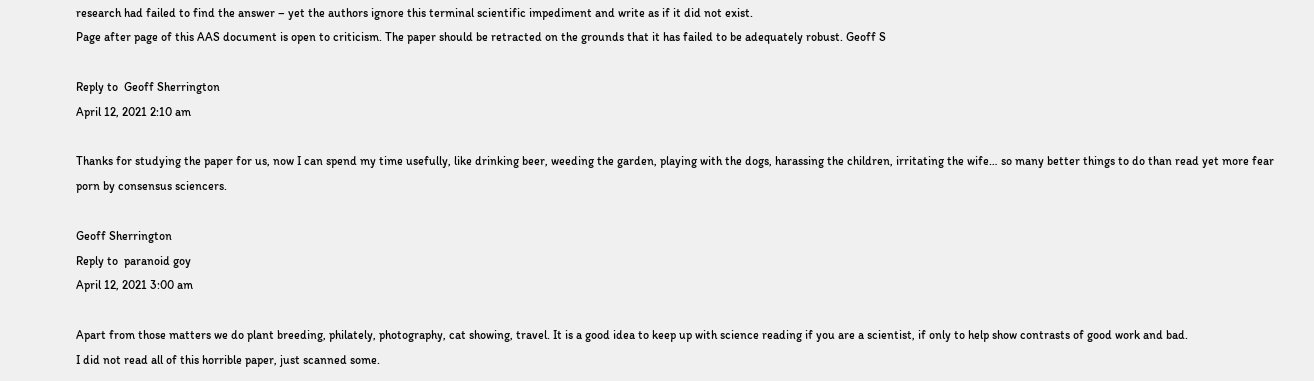research had failed to find the answer – yet the authors ignore this terminal scientific impediment and write as if it did not exist.
Page after page of this AAS document is open to criticism. The paper should be retracted on the grounds that it has failed to be adequately robust. Geoff S

Reply to  Geoff Sherrington
April 12, 2021 2:10 am

Thanks for studying the paper for us, now I can spend my time usefully, like drinking beer, weeding the garden, playing with the dogs, harassing the children, irritating the wife… so many better things to do than read yet more fear porn by consensus sciencers.

Geoff Sherrington
Reply to  paranoid goy
April 12, 2021 3:00 am

Apart from those matters we do plant breeding, philately, photography, cat showing, travel. It is a good idea to keep up with science reading if you are a scientist, if only to help show contrasts of good work and bad.
I did not read all of this horrible paper, just scanned some.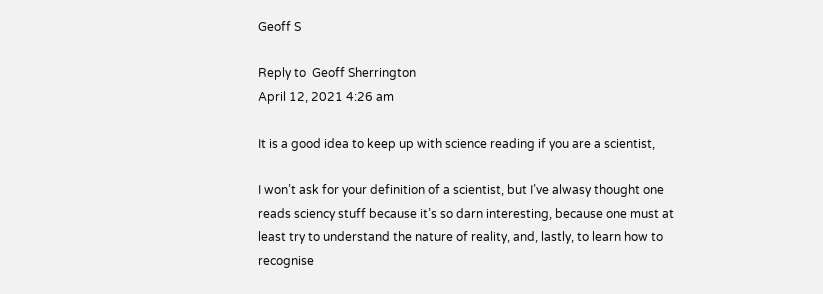Geoff S

Reply to  Geoff Sherrington
April 12, 2021 4:26 am

It is a good idea to keep up with science reading if you are a scientist,

I won’t ask for your definition of a scientist, but I’ve alwasy thought one reads sciency stuff because it’s so darn interesting, because one must at least try to understand the nature of reality, and, lastly, to learn how to recognise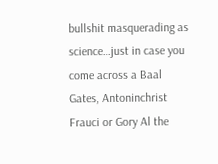bullshit masquerading as science…just in case you come across a Baal Gates, Antoninchrist Frauci or Gory Al the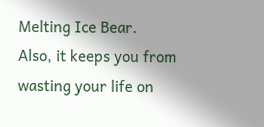Melting Ice Bear.
Also, it keeps you from wasting your life on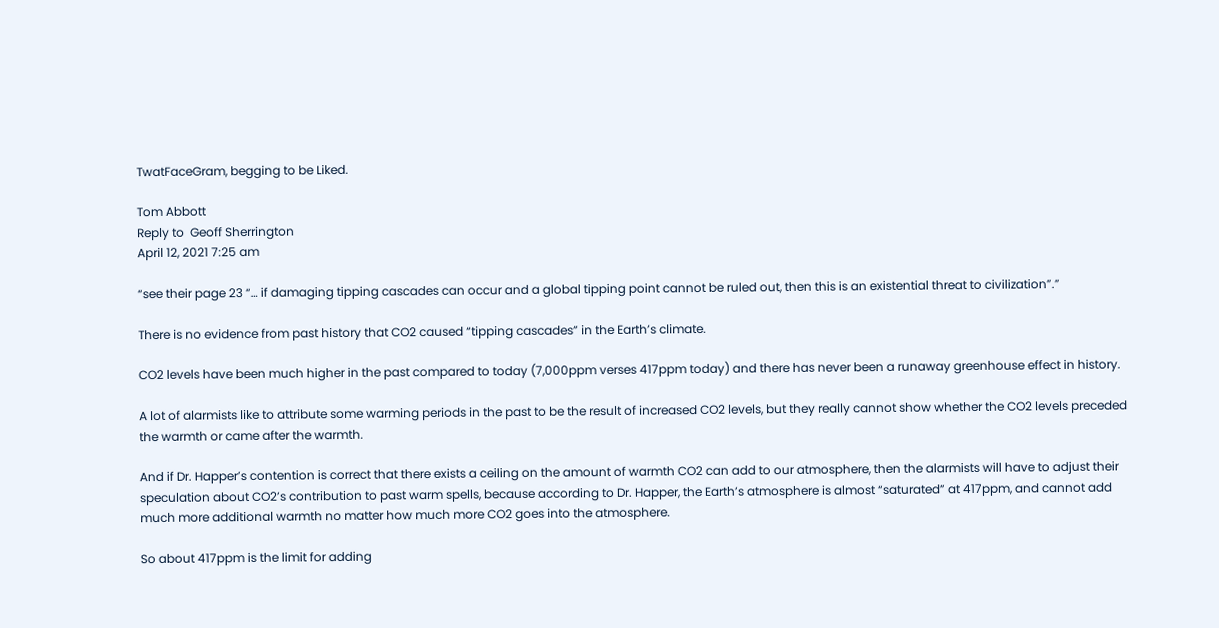TwatFaceGram, begging to be Liked.

Tom Abbott
Reply to  Geoff Sherrington
April 12, 2021 7:25 am

“see their page 23 “… if damaging tipping cascades can occur and a global tipping point cannot be ruled out, then this is an existential threat to civilization”.”

There is no evidence from past history that CO2 caused “tipping cascades” in the Earth’s climate.

CO2 levels have been much higher in the past compared to today (7,000ppm verses 417ppm today) and there has never been a runaway greenhouse effect in history.

A lot of alarmists like to attribute some warming periods in the past to be the result of increased CO2 levels, but they really cannot show whether the CO2 levels preceded the warmth or came after the warmth.

And if Dr. Happer’s contention is correct that there exists a ceiling on the amount of warmth CO2 can add to our atmosphere, then the alarmists will have to adjust their speculation about CO2’s contribution to past warm spells, because according to Dr. Happer, the Earth’s atmosphere is almost “saturated” at 417ppm, and cannot add much more additional warmth no matter how much more CO2 goes into the atmosphere.

So about 417ppm is the limit for adding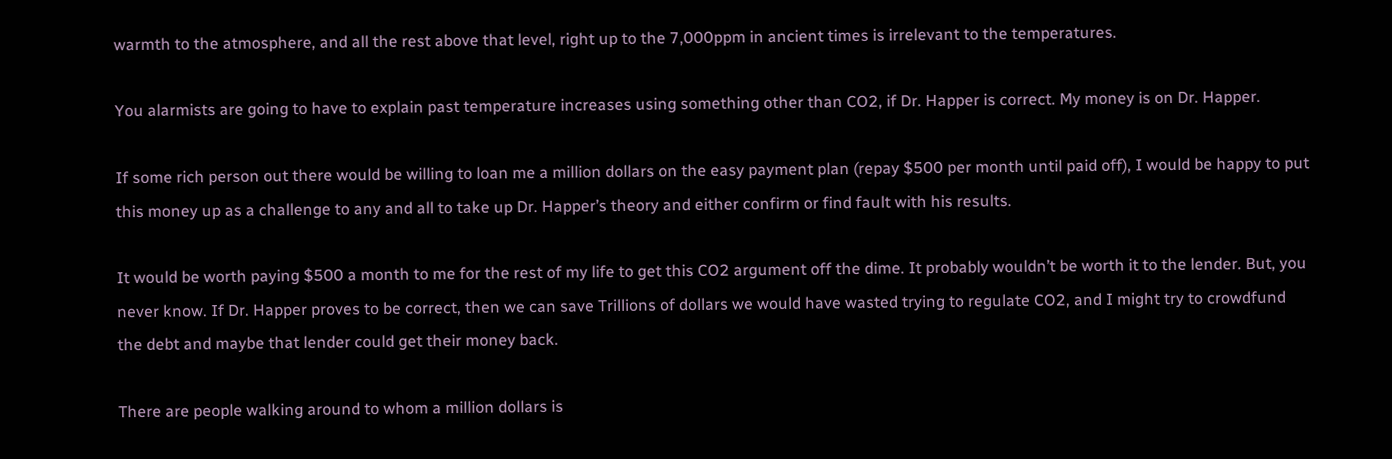warmth to the atmosphere, and all the rest above that level, right up to the 7,000ppm in ancient times is irrelevant to the temperatures.

You alarmists are going to have to explain past temperature increases using something other than CO2, if Dr. Happer is correct. My money is on Dr. Happer.

If some rich person out there would be willing to loan me a million dollars on the easy payment plan (repay $500 per month until paid off), I would be happy to put this money up as a challenge to any and all to take up Dr. Happer’s theory and either confirm or find fault with his results.

It would be worth paying $500 a month to me for the rest of my life to get this CO2 argument off the dime. It probably wouldn’t be worth it to the lender. But, you never know. If Dr. Happer proves to be correct, then we can save Trillions of dollars we would have wasted trying to regulate CO2, and I might try to crowdfund the debt and maybe that lender could get their money back.

There are people walking around to whom a million dollars is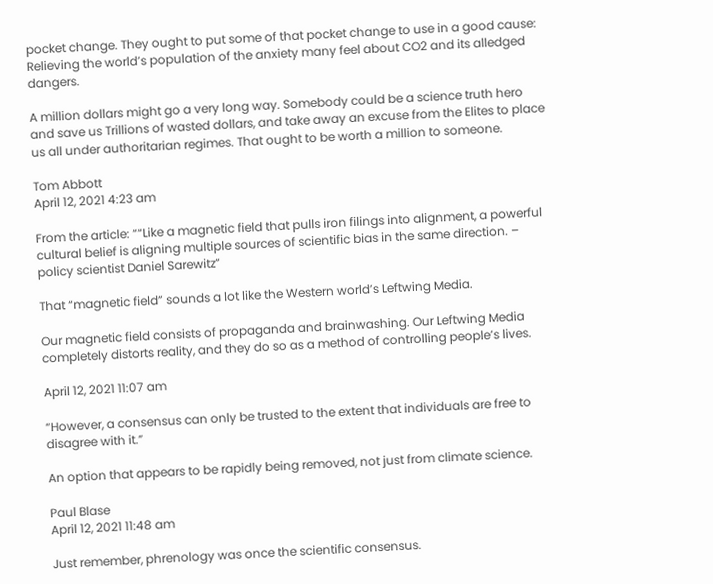pocket change. They ought to put some of that pocket change to use in a good cause: Relieving the world’s population of the anxiety many feel about CO2 and its alledged dangers.

A million dollars might go a very long way. Somebody could be a science truth hero and save us Trillions of wasted dollars, and take away an excuse from the Elites to place us all under authoritarian regimes. That ought to be worth a million to someone.

Tom Abbott
April 12, 2021 4:23 am

From the article: ““Like a magnetic field that pulls iron filings into alignment, a powerful cultural belief is aligning multiple sources of scientific bias in the same direction. – policy scientist Daniel Sarewitz”

That “magnetic field” sounds a lot like the Western world’s Leftwing Media.

Our magnetic field consists of propaganda and brainwashing. Our Leftwing Media completely distorts reality, and they do so as a method of controlling people’s lives.

April 12, 2021 11:07 am

“However, a consensus can only be trusted to the extent that individuals are free to disagree with it.”

An option that appears to be rapidly being removed, not just from climate science.

Paul Blase
April 12, 2021 11:48 am

Just remember, phrenology was once the scientific consensus.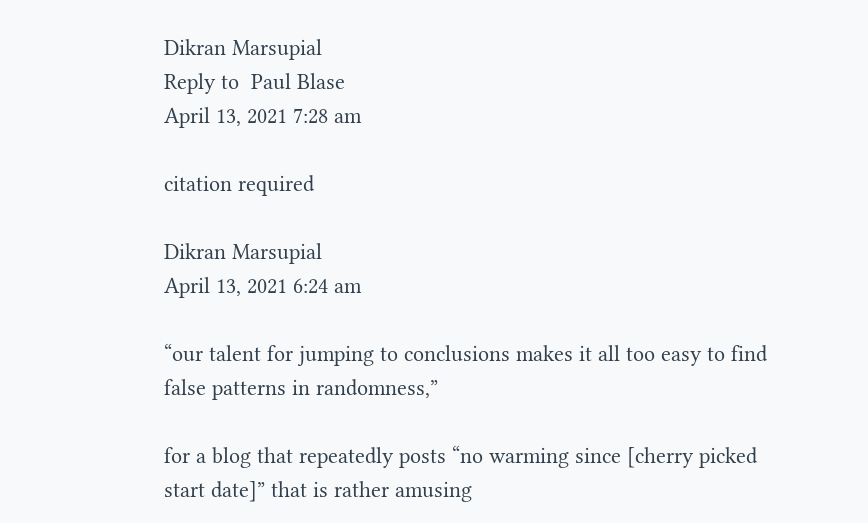Dikran Marsupial
Reply to  Paul Blase
April 13, 2021 7:28 am

citation required

Dikran Marsupial
April 13, 2021 6:24 am

“our talent for jumping to conclusions makes it all too easy to find false patterns in randomness,”

for a blog that repeatedly posts “no warming since [cherry picked start date]” that is rather amusing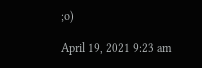;o)

April 19, 2021 9:23 am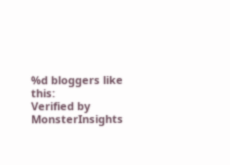%d bloggers like this:
Verified by MonsterInsights